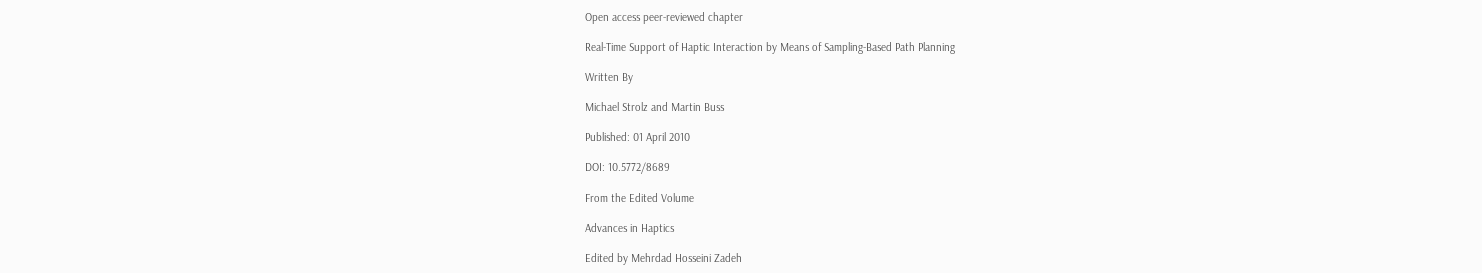Open access peer-reviewed chapter

Real-Time Support of Haptic Interaction by Means of Sampling-Based Path Planning

Written By

Michael Strolz and Martin Buss

Published: 01 April 2010

DOI: 10.5772/8689

From the Edited Volume

Advances in Haptics

Edited by Mehrdad Hosseini Zadeh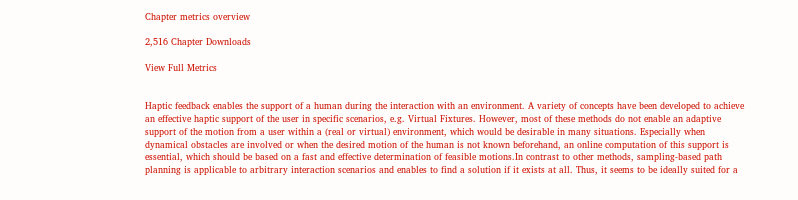Chapter metrics overview

2,516 Chapter Downloads

View Full Metrics


Haptic feedback enables the support of a human during the interaction with an environment. A variety of concepts have been developed to achieve an effective haptic support of the user in specific scenarios, e.g. Virtual Fixtures. However, most of these methods do not enable an adaptive support of the motion from a user within a (real or virtual) environment, which would be desirable in many situations. Especially when dynamical obstacles are involved or when the desired motion of the human is not known beforehand, an online computation of this support is essential, which should be based on a fast and effective determination of feasible motions.In contrast to other methods, sampling-based path planning is applicable to arbitrary interaction scenarios and enables to find a solution if it exists at all. Thus, it seems to be ideally suited for a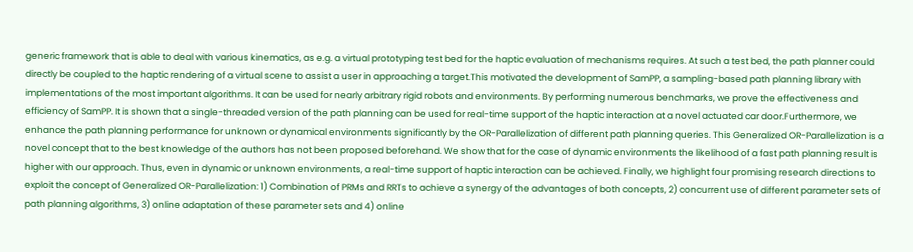generic framework that is able to deal with various kinematics, as e.g. a virtual prototyping test bed for the haptic evaluation of mechanisms requires. At such a test bed, the path planner could directly be coupled to the haptic rendering of a virtual scene to assist a user in approaching a target.This motivated the development of SamPP, a sampling-based path planning library with implementations of the most important algorithms. It can be used for nearly arbitrary rigid robots and environments. By performing numerous benchmarks, we prove the effectiveness and efficiency of SamPP. It is shown that a single-threaded version of the path planning can be used for real-time support of the haptic interaction at a novel actuated car door.Furthermore, we enhance the path planning performance for unknown or dynamical environments significantly by the OR-Parallelization of different path planning queries. This Generalized OR-Parallelization is a novel concept that to the best knowledge of the authors has not been proposed beforehand. We show that for the case of dynamic environments the likelihood of a fast path planning result is higher with our approach. Thus, even in dynamic or unknown environments, a real-time support of haptic interaction can be achieved. Finally, we highlight four promising research directions to exploit the concept of Generalized OR-Parallelization: 1) Combination of PRMs and RRTs to achieve a synergy of the advantages of both concepts, 2) concurrent use of different parameter sets of path planning algorithms, 3) online adaptation of these parameter sets and 4) online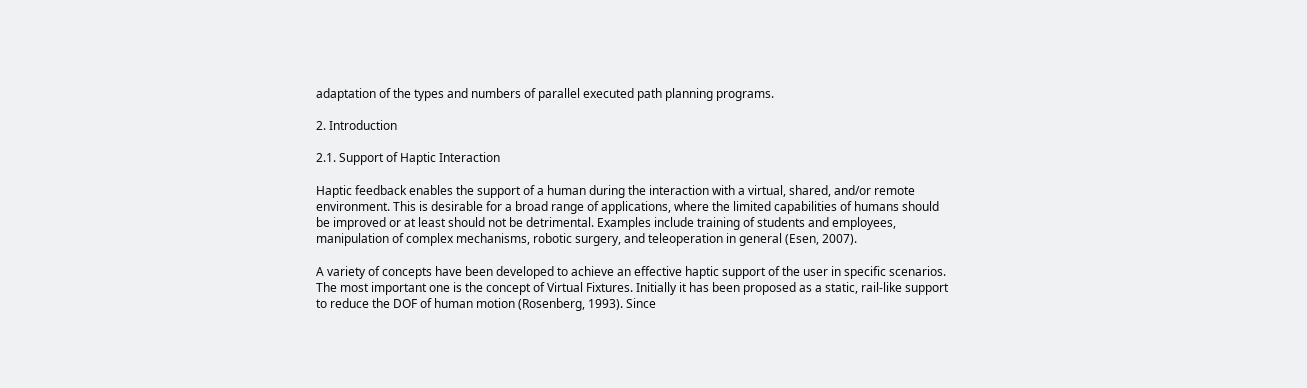adaptation of the types and numbers of parallel executed path planning programs.

2. Introduction

2.1. Support of Haptic Interaction

Haptic feedback enables the support of a human during the interaction with a virtual, shared, and/or remote environment. This is desirable for a broad range of applications, where the limited capabilities of humans should be improved or at least should not be detrimental. Examples include training of students and employees, manipulation of complex mechanisms, robotic surgery, and teleoperation in general (Esen, 2007).

A variety of concepts have been developed to achieve an effective haptic support of the user in specific scenarios. The most important one is the concept of Virtual Fixtures. Initially it has been proposed as a static, rail-like support to reduce the DOF of human motion (Rosenberg, 1993). Since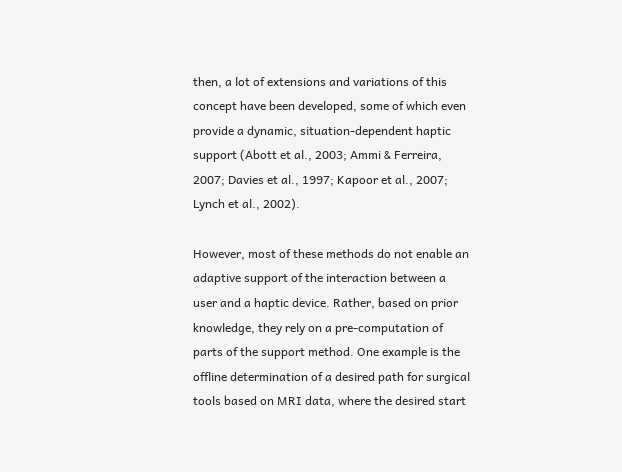then, a lot of extensions and variations of this concept have been developed, some of which even provide a dynamic, situation-dependent haptic support (Abott et al., 2003; Ammi & Ferreira, 2007; Davies et al., 1997; Kapoor et al., 2007; Lynch et al., 2002).

However, most of these methods do not enable an adaptive support of the interaction between a user and a haptic device. Rather, based on prior knowledge, they rely on a pre-computation of parts of the support method. One example is the offline determination of a desired path for surgical tools based on MRI data, where the desired start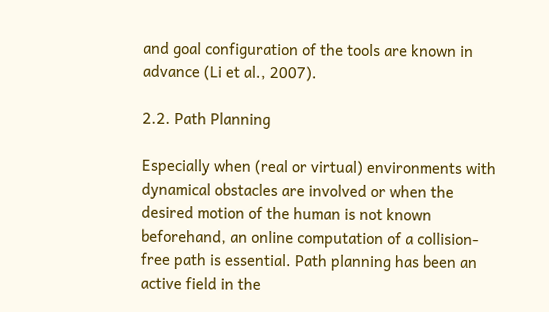and goal configuration of the tools are known in advance (Li et al., 2007).

2.2. Path Planning

Especially when (real or virtual) environments with dynamical obstacles are involved or when the desired motion of the human is not known beforehand, an online computation of a collision-free path is essential. Path planning has been an active field in the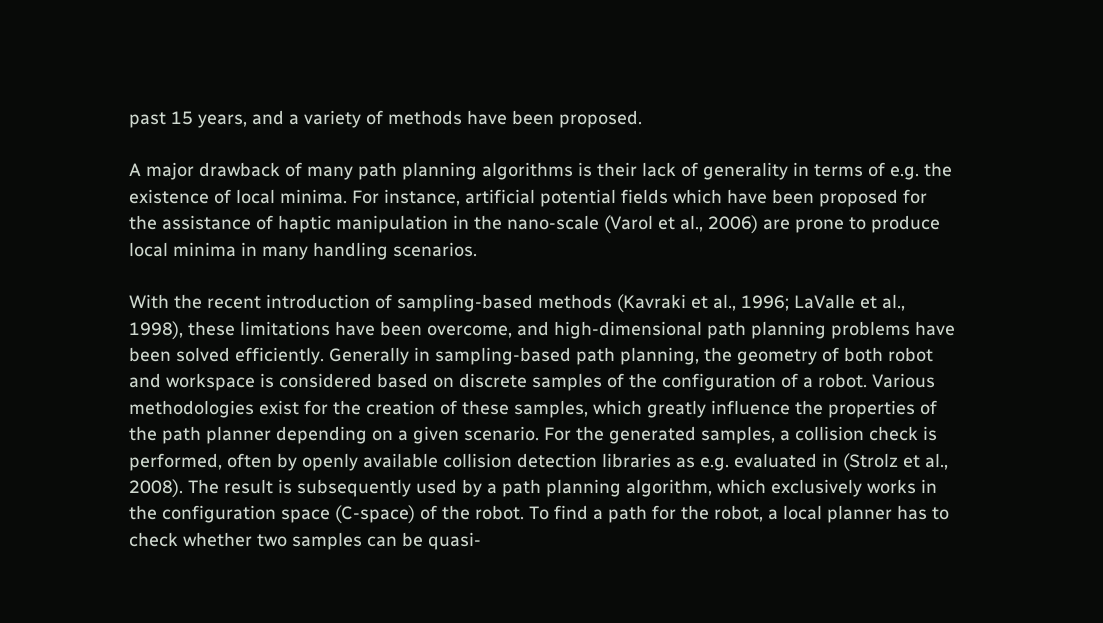past 15 years, and a variety of methods have been proposed.

A major drawback of many path planning algorithms is their lack of generality in terms of e.g. the existence of local minima. For instance, artificial potential fields which have been proposed for the assistance of haptic manipulation in the nano-scale (Varol et al., 2006) are prone to produce local minima in many handling scenarios.

With the recent introduction of sampling-based methods (Kavraki et al., 1996; LaValle et al., 1998), these limitations have been overcome, and high-dimensional path planning problems have been solved efficiently. Generally in sampling-based path planning, the geometry of both robot and workspace is considered based on discrete samples of the configuration of a robot. Various methodologies exist for the creation of these samples, which greatly influence the properties of the path planner depending on a given scenario. For the generated samples, a collision check is performed, often by openly available collision detection libraries as e.g. evaluated in (Strolz et al., 2008). The result is subsequently used by a path planning algorithm, which exclusively works in the configuration space (C-space) of the robot. To find a path for the robot, a local planner has to check whether two samples can be quasi-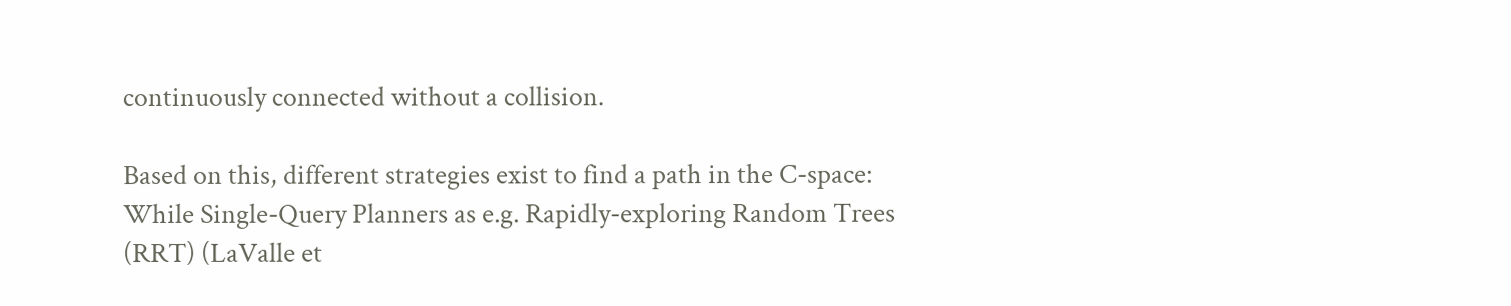continuously connected without a collision.

Based on this, different strategies exist to find a path in the C-space: While Single-Query Planners as e.g. Rapidly-exploring Random Trees (RRT) (LaValle et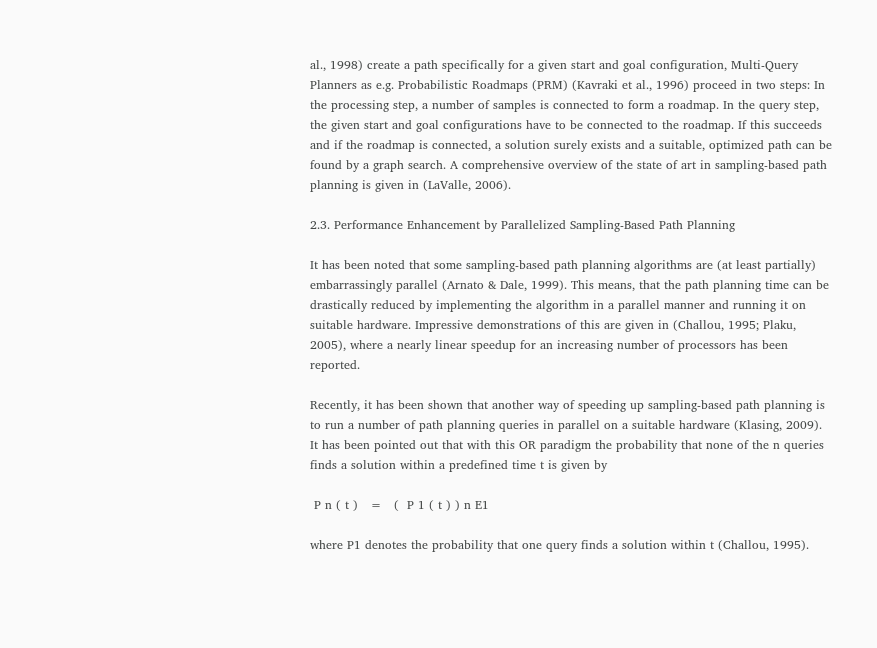al., 1998) create a path specifically for a given start and goal configuration, Multi-Query Planners as e.g. Probabilistic Roadmaps (PRM) (Kavraki et al., 1996) proceed in two steps: In the processing step, a number of samples is connected to form a roadmap. In the query step, the given start and goal configurations have to be connected to the roadmap. If this succeeds and if the roadmap is connected, a solution surely exists and a suitable, optimized path can be found by a graph search. A comprehensive overview of the state of art in sampling-based path planning is given in (LaValle, 2006).

2.3. Performance Enhancement by Parallelized Sampling-Based Path Planning

It has been noted that some sampling-based path planning algorithms are (at least partially) embarrassingly parallel (Arnato & Dale, 1999). This means, that the path planning time can be drastically reduced by implementing the algorithm in a parallel manner and running it on suitable hardware. Impressive demonstrations of this are given in (Challou, 1995; Plaku, 2005), where a nearly linear speedup for an increasing number of processors has been reported.

Recently, it has been shown that another way of speeding up sampling-based path planning is to run a number of path planning queries in parallel on a suitable hardware (Klasing, 2009). It has been pointed out that with this OR paradigm the probability that none of the n queries finds a solution within a predefined time t is given by

 P n ( t )   =   (  P 1 ( t ) ) n E1

where P1 denotes the probability that one query finds a solution within t (Challou, 1995).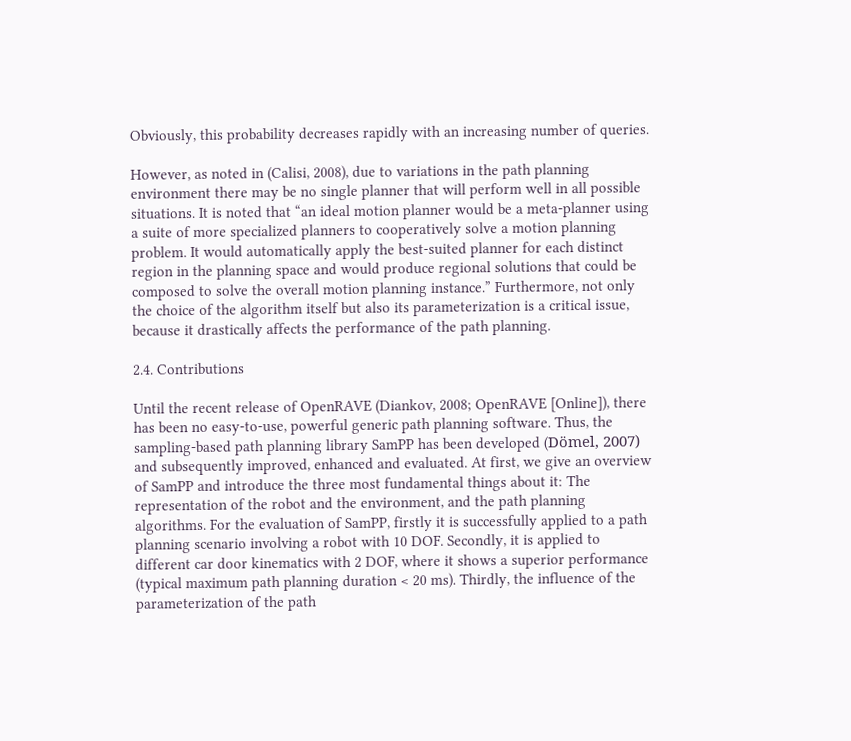Obviously, this probability decreases rapidly with an increasing number of queries.

However, as noted in (Calisi, 2008), due to variations in the path planning environment there may be no single planner that will perform well in all possible situations. It is noted that “an ideal motion planner would be a meta-planner using a suite of more specialized planners to cooperatively solve a motion planning problem. It would automatically apply the best-suited planner for each distinct region in the planning space and would produce regional solutions that could be composed to solve the overall motion planning instance.” Furthermore, not only the choice of the algorithm itself but also its parameterization is a critical issue, because it drastically affects the performance of the path planning.

2.4. Contributions

Until the recent release of OpenRAVE (Diankov, 2008; OpenRAVE [Online]), there has been no easy-to-use, powerful generic path planning software. Thus, the sampling-based path planning library SamPP has been developed (Dömel, 2007) and subsequently improved, enhanced and evaluated. At first, we give an overview of SamPP and introduce the three most fundamental things about it: The representation of the robot and the environment, and the path planning algorithms. For the evaluation of SamPP, firstly it is successfully applied to a path planning scenario involving a robot with 10 DOF. Secondly, it is applied to different car door kinematics with 2 DOF, where it shows a superior performance (typical maximum path planning duration < 20 ms). Thirdly, the influence of the parameterization of the path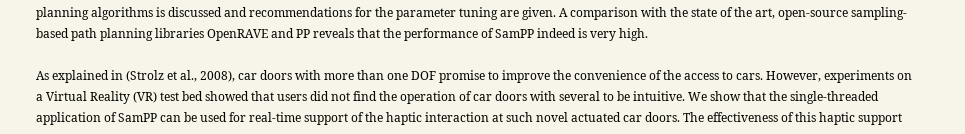planning algorithms is discussed and recommendations for the parameter tuning are given. A comparison with the state of the art, open-source sampling-based path planning libraries OpenRAVE and PP reveals that the performance of SamPP indeed is very high.

As explained in (Strolz et al., 2008), car doors with more than one DOF promise to improve the convenience of the access to cars. However, experiments on a Virtual Reality (VR) test bed showed that users did not find the operation of car doors with several to be intuitive. We show that the single-threaded application of SamPP can be used for real-time support of the haptic interaction at such novel actuated car doors. The effectiveness of this haptic support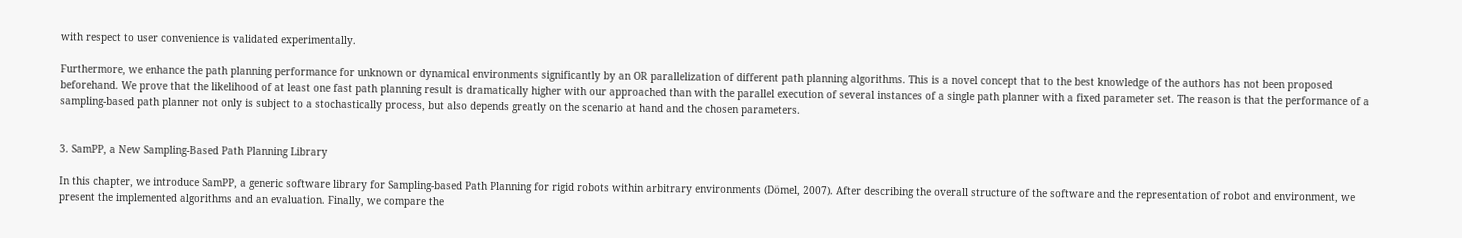with respect to user convenience is validated experimentally.

Furthermore, we enhance the path planning performance for unknown or dynamical environments significantly by an OR parallelization of different path planning algorithms. This is a novel concept that to the best knowledge of the authors has not been proposed beforehand. We prove that the likelihood of at least one fast path planning result is dramatically higher with our approached than with the parallel execution of several instances of a single path planner with a fixed parameter set. The reason is that the performance of a sampling-based path planner not only is subject to a stochastically process, but also depends greatly on the scenario at hand and the chosen parameters.


3. SamPP, a New Sampling-Based Path Planning Library

In this chapter, we introduce SamPP, a generic software library for Sampling-based Path Planning for rigid robots within arbitrary environments (Dömel, 2007). After describing the overall structure of the software and the representation of robot and environment, we present the implemented algorithms and an evaluation. Finally, we compare the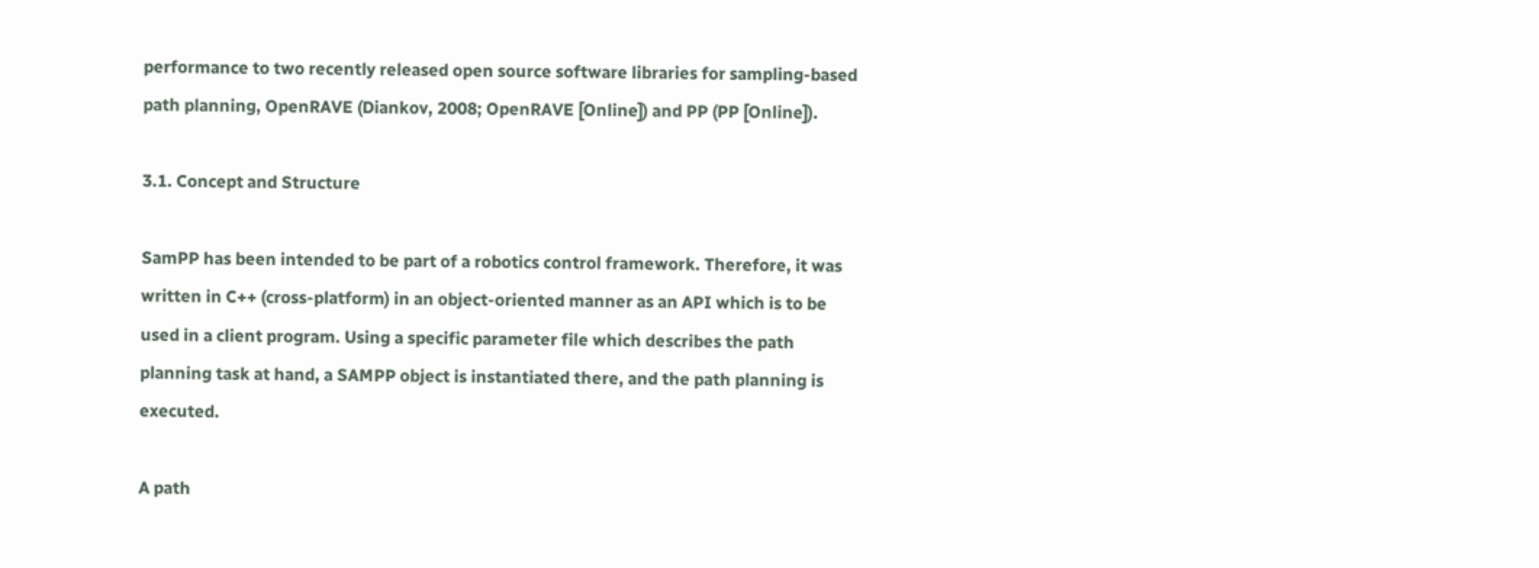performance to two recently released open source software libraries for sampling-based path planning, OpenRAVE (Diankov, 2008; OpenRAVE [Online]) and PP (PP [Online]).

3.1. Concept and Structure

SamPP has been intended to be part of a robotics control framework. Therefore, it was written in C++ (cross-platform) in an object-oriented manner as an API which is to be used in a client program. Using a specific parameter file which describes the path planning task at hand, a SAMPP object is instantiated there, and the path planning is executed.

A path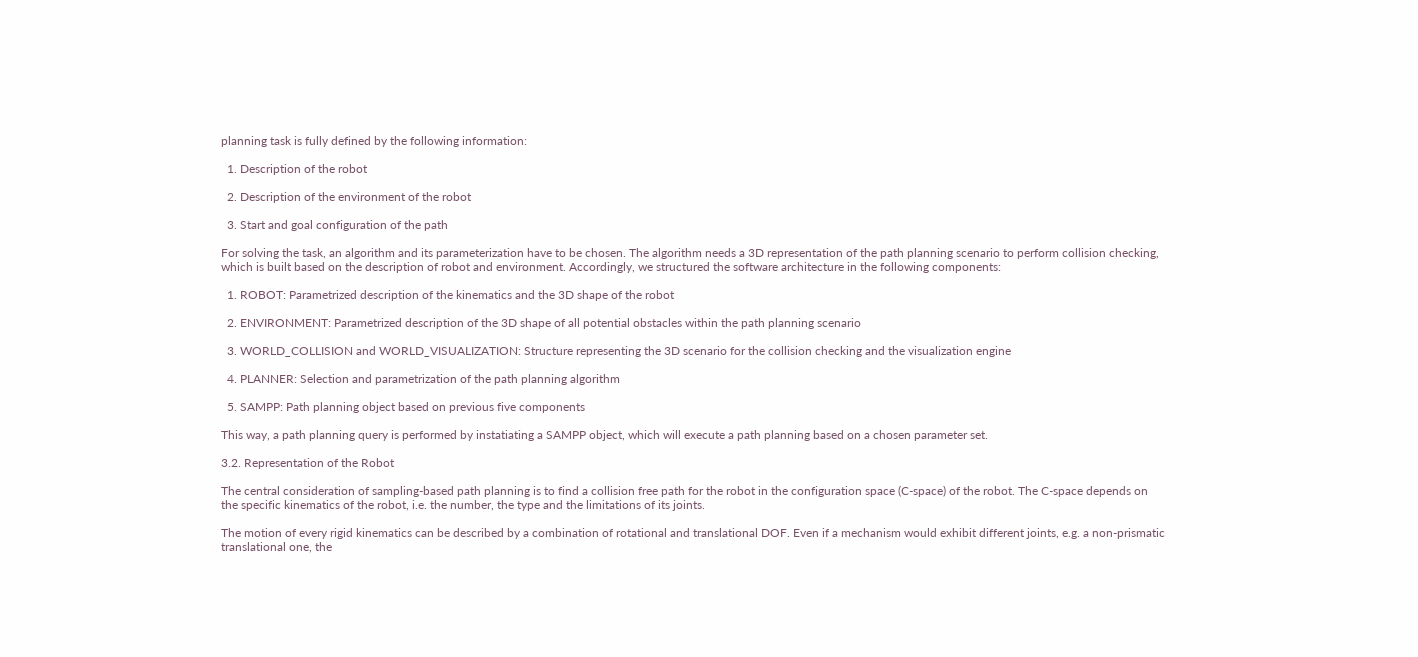planning task is fully defined by the following information:

  1. Description of the robot

  2. Description of the environment of the robot

  3. Start and goal configuration of the path

For solving the task, an algorithm and its parameterization have to be chosen. The algorithm needs a 3D representation of the path planning scenario to perform collision checking, which is built based on the description of robot and environment. Accordingly, we structured the software architecture in the following components:

  1. ROBOT: Parametrized description of the kinematics and the 3D shape of the robot

  2. ENVIRONMENT: Parametrized description of the 3D shape of all potential obstacles within the path planning scenario

  3. WORLD_COLLISION and WORLD_VISUALIZATION: Structure representing the 3D scenario for the collision checking and the visualization engine

  4. PLANNER: Selection and parametrization of the path planning algorithm

  5. SAMPP: Path planning object based on previous five components

This way, a path planning query is performed by instatiating a SAMPP object, which will execute a path planning based on a chosen parameter set.

3.2. Representation of the Robot

The central consideration of sampling-based path planning is to find a collision free path for the robot in the configuration space (C-space) of the robot. The C-space depends on the specific kinematics of the robot, i.e. the number, the type and the limitations of its joints.

The motion of every rigid kinematics can be described by a combination of rotational and translational DOF. Even if a mechanism would exhibit different joints, e.g. a non-prismatic translational one, the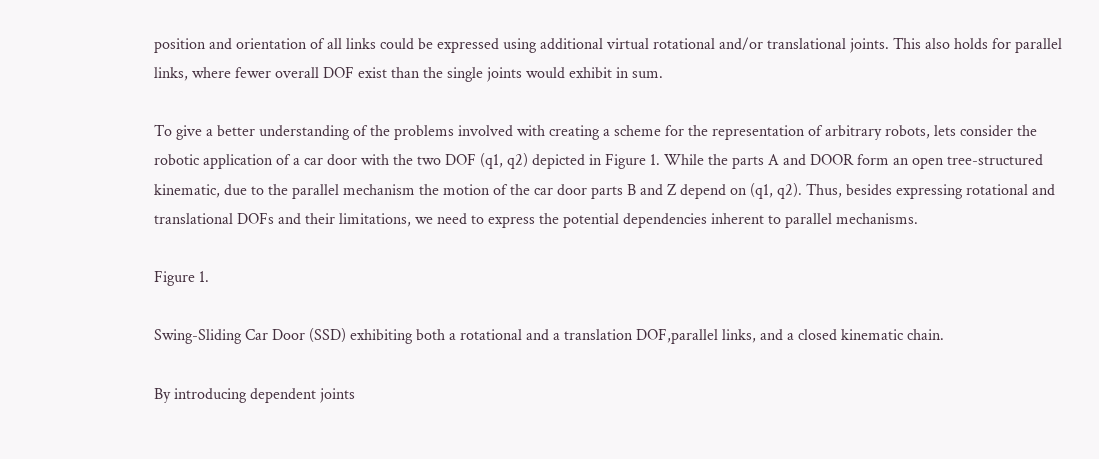position and orientation of all links could be expressed using additional virtual rotational and/or translational joints. This also holds for parallel links, where fewer overall DOF exist than the single joints would exhibit in sum.

To give a better understanding of the problems involved with creating a scheme for the representation of arbitrary robots, lets consider the robotic application of a car door with the two DOF (q1, q2) depicted in Figure 1. While the parts A and DOOR form an open tree-structured kinematic, due to the parallel mechanism the motion of the car door parts B and Z depend on (q1, q2). Thus, besides expressing rotational and translational DOFs and their limitations, we need to express the potential dependencies inherent to parallel mechanisms.

Figure 1.

Swing-Sliding Car Door (SSD) exhibiting both a rotational and a translation DOF,parallel links, and a closed kinematic chain.

By introducing dependent joints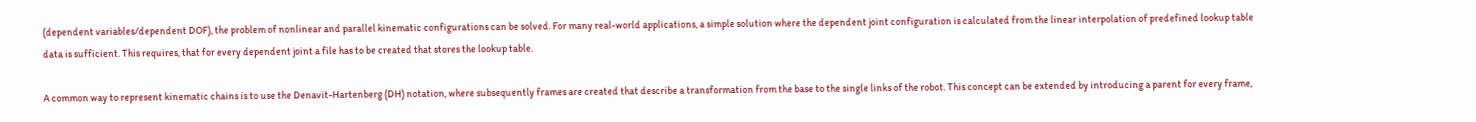(dependent variables/dependent DOF), the problem of nonlinear and parallel kinematic configurations can be solved. For many real-world applications, a simple solution where the dependent joint configuration is calculated from the linear interpolation of predefined lookup table data is sufficient. This requires, that for every dependent joint a file has to be created that stores the lookup table.

A common way to represent kinematic chains is to use the Denavit-Hartenberg (DH) notation, where subsequently frames are created that describe a transformation from the base to the single links of the robot. This concept can be extended by introducing a parent for every frame,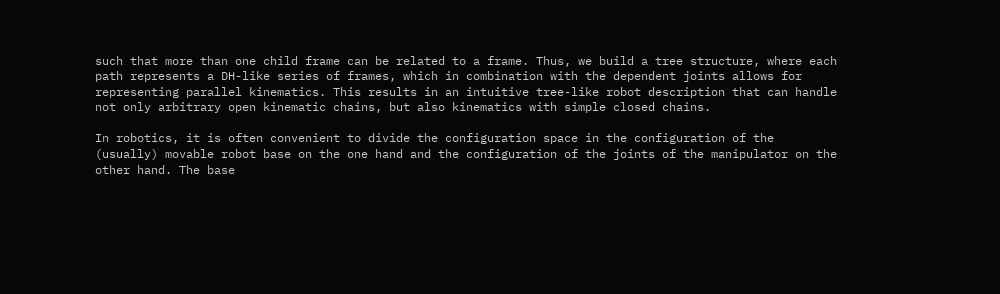such that more than one child frame can be related to a frame. Thus, we build a tree structure, where each path represents a DH-like series of frames, which in combination with the dependent joints allows for representing parallel kinematics. This results in an intuitive tree-like robot description that can handle not only arbitrary open kinematic chains, but also kinematics with simple closed chains.

In robotics, it is often convenient to divide the configuration space in the configuration of the (usually) movable robot base on the one hand and the configuration of the joints of the manipulator on the other hand. The base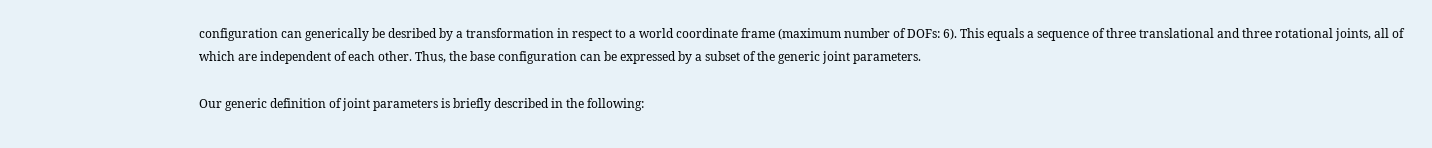configuration can generically be desribed by a transformation in respect to a world coordinate frame (maximum number of DOFs: 6). This equals a sequence of three translational and three rotational joints, all of which are independent of each other. Thus, the base configuration can be expressed by a subset of the generic joint parameters.

Our generic definition of joint parameters is briefly described in the following: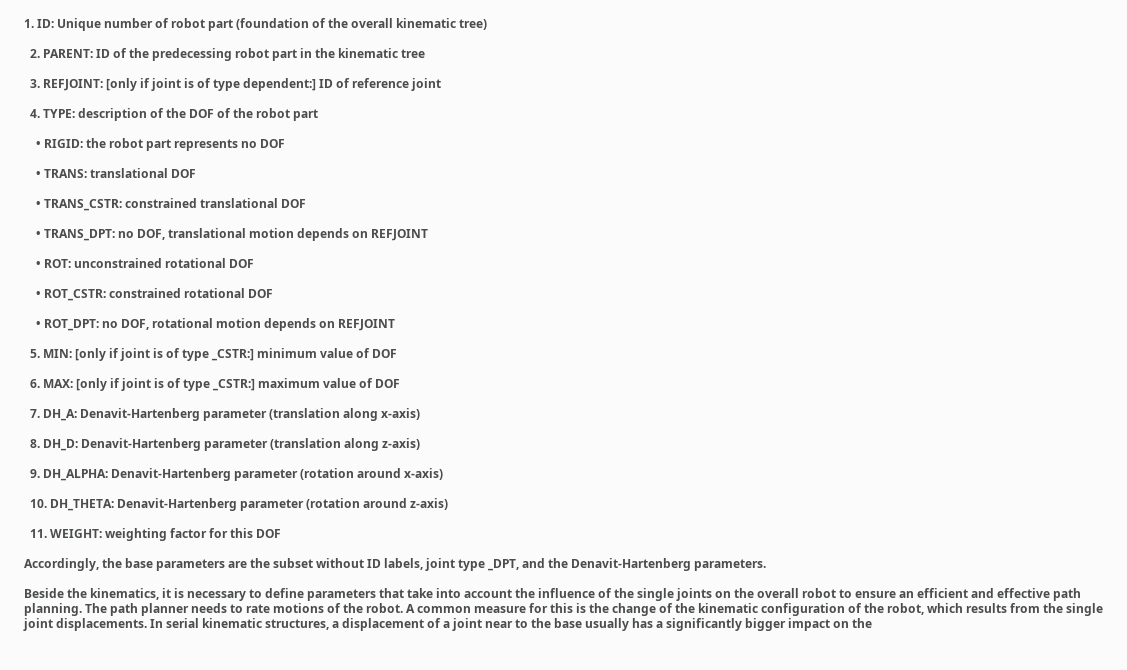1. ID: Unique number of robot part (foundation of the overall kinematic tree)

  2. PARENT: ID of the predecessing robot part in the kinematic tree

  3. REFJOINT: [only if joint is of type dependent:] ID of reference joint

  4. TYPE: description of the DOF of the robot part

    • RIGID: the robot part represents no DOF

    • TRANS: translational DOF

    • TRANS_CSTR: constrained translational DOF

    • TRANS_DPT: no DOF, translational motion depends on REFJOINT

    • ROT: unconstrained rotational DOF

    • ROT_CSTR: constrained rotational DOF

    • ROT_DPT: no DOF, rotational motion depends on REFJOINT

  5. MIN: [only if joint is of type _CSTR:] minimum value of DOF

  6. MAX: [only if joint is of type _CSTR:] maximum value of DOF

  7. DH_A: Denavit-Hartenberg parameter (translation along x-axis)

  8. DH_D: Denavit-Hartenberg parameter (translation along z-axis)

  9. DH_ALPHA: Denavit-Hartenberg parameter (rotation around x-axis)

  10. DH_THETA: Denavit-Hartenberg parameter (rotation around z-axis)

  11. WEIGHT: weighting factor for this DOF

Accordingly, the base parameters are the subset without ID labels, joint type _DPT, and the Denavit-Hartenberg parameters.

Beside the kinematics, it is necessary to define parameters that take into account the influence of the single joints on the overall robot to ensure an efficient and effective path planning. The path planner needs to rate motions of the robot. A common measure for this is the change of the kinematic configuration of the robot, which results from the single joint displacements. In serial kinematic structures, a displacement of a joint near to the base usually has a significantly bigger impact on the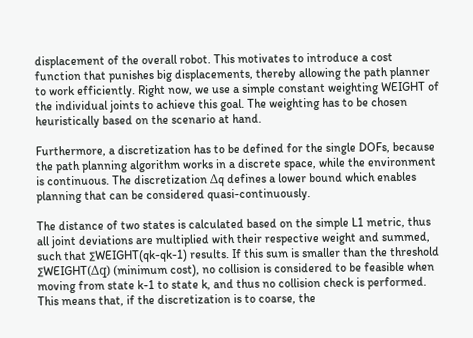displacement of the overall robot. This motivates to introduce a cost function that punishes big displacements, thereby allowing the path planner to work efficiently. Right now, we use a simple constant weighting WEIGHT of the individual joints to achieve this goal. The weighting has to be chosen heuristically based on the scenario at hand.

Furthermore, a discretization has to be defined for the single DOFs, because the path planning algorithm works in a discrete space, while the environment is continuous. The discretization Δq defines a lower bound which enables planning that can be considered quasi-continuously.

The distance of two states is calculated based on the simple L1 metric, thus all joint deviations are multiplied with their respective weight and summed, such that ∑WEIGHT(qk-qk-1) results. If this sum is smaller than the threshold ∑WEIGHT(Δq) (minimum cost), no collision is considered to be feasible when moving from state k-1 to state k, and thus no collision check is performed. This means that, if the discretization is to coarse, the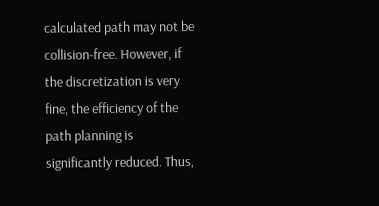calculated path may not be collision-free. However, if the discretization is very fine, the efficiency of the path planning is significantly reduced. Thus,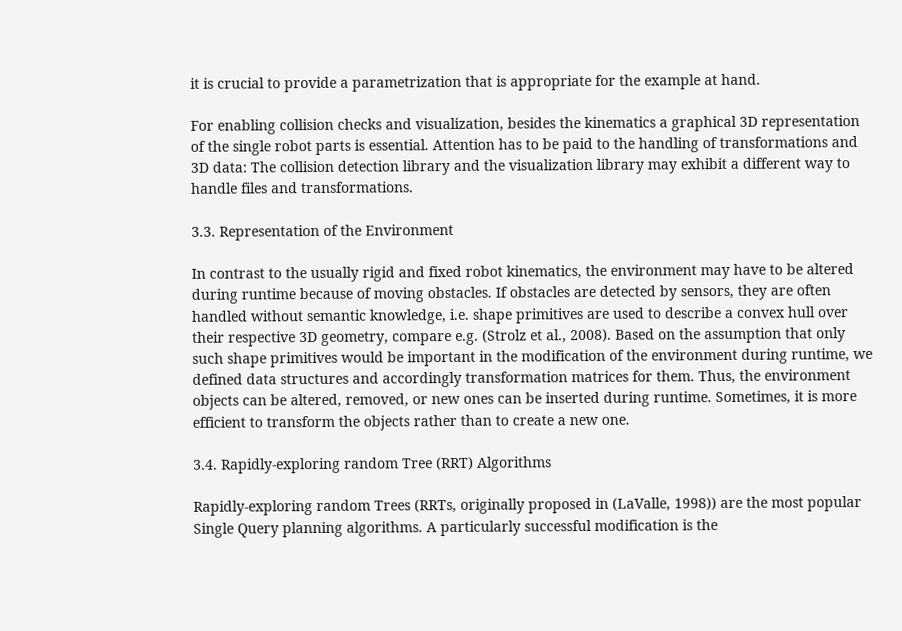it is crucial to provide a parametrization that is appropriate for the example at hand.

For enabling collision checks and visualization, besides the kinematics a graphical 3D representation of the single robot parts is essential. Attention has to be paid to the handling of transformations and 3D data: The collision detection library and the visualization library may exhibit a different way to handle files and transformations.

3.3. Representation of the Environment

In contrast to the usually rigid and fixed robot kinematics, the environment may have to be altered during runtime because of moving obstacles. If obstacles are detected by sensors, they are often handled without semantic knowledge, i.e. shape primitives are used to describe a convex hull over their respective 3D geometry, compare e.g. (Strolz et al., 2008). Based on the assumption that only such shape primitives would be important in the modification of the environment during runtime, we defined data structures and accordingly transformation matrices for them. Thus, the environment objects can be altered, removed, or new ones can be inserted during runtime. Sometimes, it is more efficient to transform the objects rather than to create a new one.

3.4. Rapidly-exploring random Tree (RRT) Algorithms

Rapidly-exploring random Trees (RRTs, originally proposed in (LaValle, 1998)) are the most popular Single Query planning algorithms. A particularly successful modification is the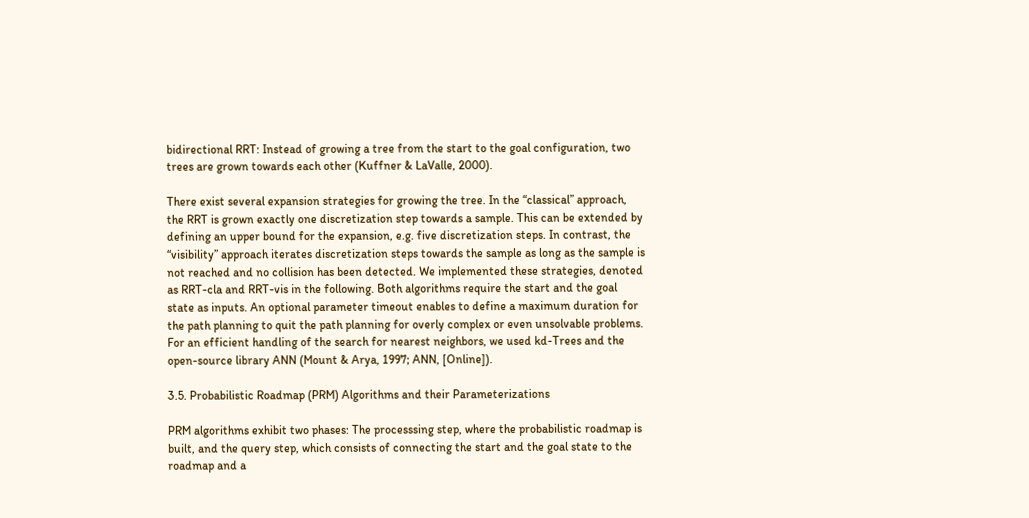bidirectional RRT: Instead of growing a tree from the start to the goal configuration, two trees are grown towards each other (Kuffner & LaValle, 2000).

There exist several expansion strategies for growing the tree. In the “classical” approach, the RRT is grown exactly one discretization step towards a sample. This can be extended by defining an upper bound for the expansion, e.g. five discretization steps. In contrast, the “visibility” approach iterates discretization steps towards the sample as long as the sample is not reached and no collision has been detected. We implemented these strategies, denoted as RRT-cla and RRT-vis in the following. Both algorithms require the start and the goal state as inputs. An optional parameter timeout enables to define a maximum duration for the path planning to quit the path planning for overly complex or even unsolvable problems. For an efficient handling of the search for nearest neighbors, we used kd-Trees and the open-source library ANN (Mount & Arya, 1997; ANN, [Online]).

3.5. Probabilistic Roadmap (PRM) Algorithms and their Parameterizations

PRM algorithms exhibit two phases: The processsing step, where the probabilistic roadmap is built, and the query step, which consists of connecting the start and the goal state to the roadmap and a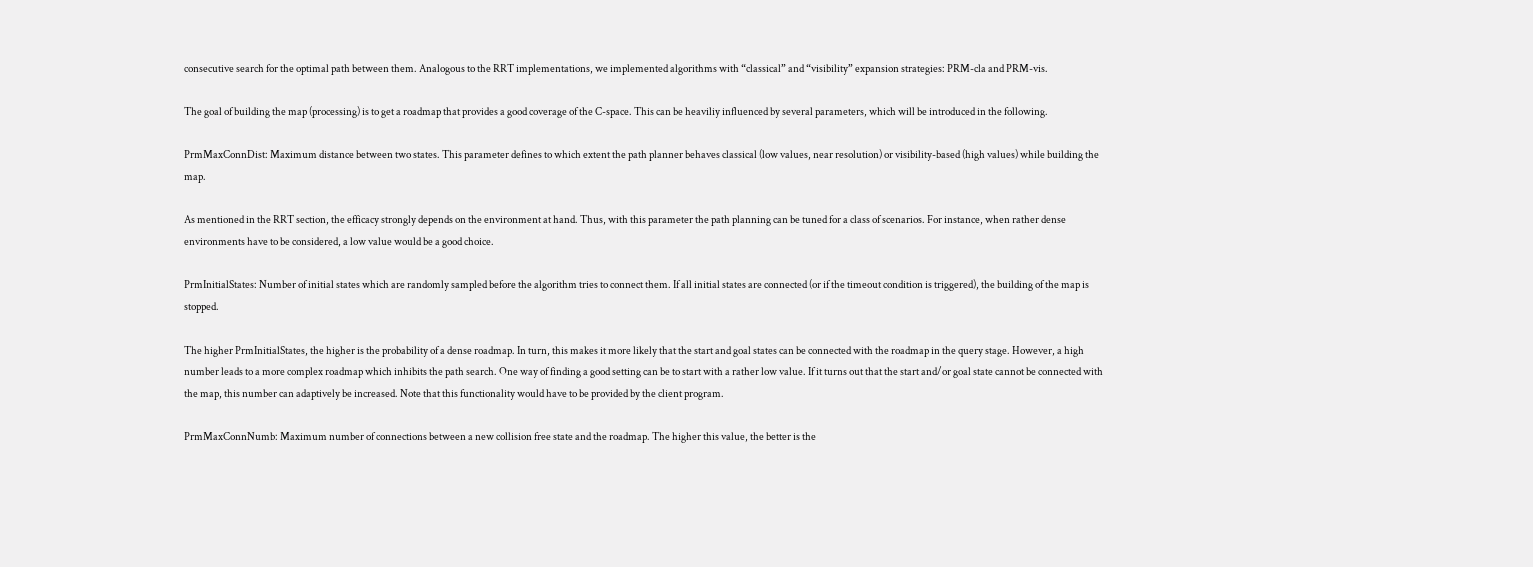consecutive search for the optimal path between them. Analogous to the RRT implementations, we implemented algorithms with “classical” and “visibility” expansion strategies: PRM-cla and PRM-vis.

The goal of building the map (processing) is to get a roadmap that provides a good coverage of the C-space. This can be heaviliy influenced by several parameters, which will be introduced in the following.

PrmMaxConnDist: Maximum distance between two states. This parameter defines to which extent the path planner behaves classical (low values, near resolution) or visibility-based (high values) while building the map.

As mentioned in the RRT section, the efficacy strongly depends on the environment at hand. Thus, with this parameter the path planning can be tuned for a class of scenarios. For instance, when rather dense environments have to be considered, a low value would be a good choice.

PrmInitialStates: Number of initial states which are randomly sampled before the algorithm tries to connect them. If all initial states are connected (or if the timeout condition is triggered), the building of the map is stopped.

The higher PrmInitialStates, the higher is the probability of a dense roadmap. In turn, this makes it more likely that the start and goal states can be connected with the roadmap in the query stage. However, a high number leads to a more complex roadmap which inhibits the path search. One way of finding a good setting can be to start with a rather low value. If it turns out that the start and/or goal state cannot be connected with the map, this number can adaptively be increased. Note that this functionality would have to be provided by the client program.

PrmMaxConnNumb: Maximum number of connections between a new collision free state and the roadmap. The higher this value, the better is the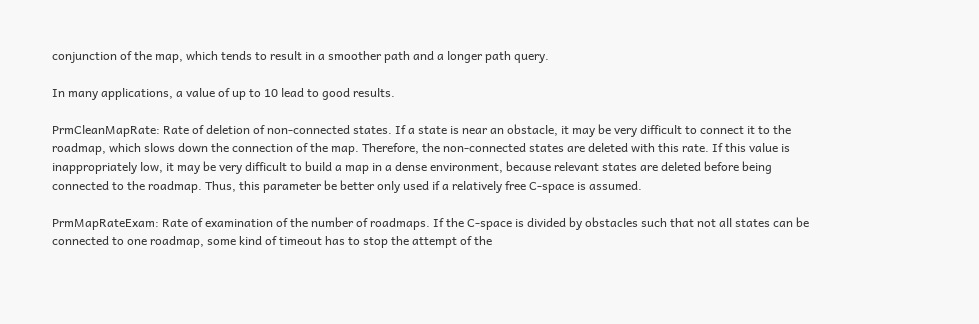conjunction of the map, which tends to result in a smoother path and a longer path query.

In many applications, a value of up to 10 lead to good results.

PrmCleanMapRate: Rate of deletion of non-connected states. If a state is near an obstacle, it may be very difficult to connect it to the roadmap, which slows down the connection of the map. Therefore, the non-connected states are deleted with this rate. If this value is inappropriately low, it may be very difficult to build a map in a dense environment, because relevant states are deleted before being connected to the roadmap. Thus, this parameter be better only used if a relatively free C-space is assumed.

PrmMapRateExam: Rate of examination of the number of roadmaps. If the C-space is divided by obstacles such that not all states can be connected to one roadmap, some kind of timeout has to stop the attempt of the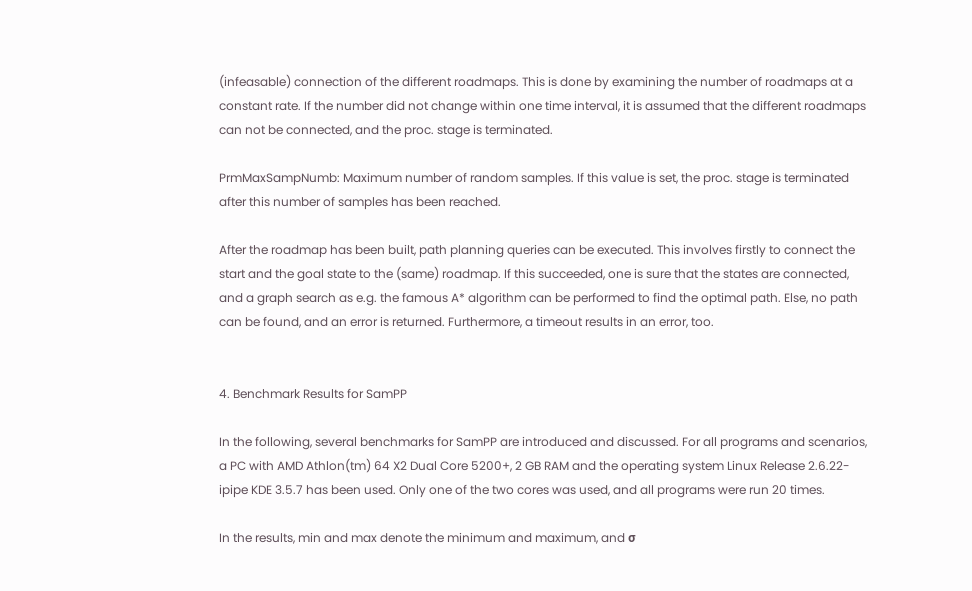(infeasable) connection of the different roadmaps. This is done by examining the number of roadmaps at a constant rate. If the number did not change within one time interval, it is assumed that the different roadmaps can not be connected, and the proc. stage is terminated.

PrmMaxSampNumb: Maximum number of random samples. If this value is set, the proc. stage is terminated after this number of samples has been reached.

After the roadmap has been built, path planning queries can be executed. This involves firstly to connect the start and the goal state to the (same) roadmap. If this succeeded, one is sure that the states are connected, and a graph search as e.g. the famous A* algorithm can be performed to find the optimal path. Else, no path can be found, and an error is returned. Furthermore, a timeout results in an error, too.


4. Benchmark Results for SamPP

In the following, several benchmarks for SamPP are introduced and discussed. For all programs and scenarios, a PC with AMD Athlon(tm) 64 X2 Dual Core 5200+, 2 GB RAM and the operating system Linux Release 2.6.22-ipipe KDE 3.5.7 has been used. Only one of the two cores was used, and all programs were run 20 times.

In the results, min and max denote the minimum and maximum, and σ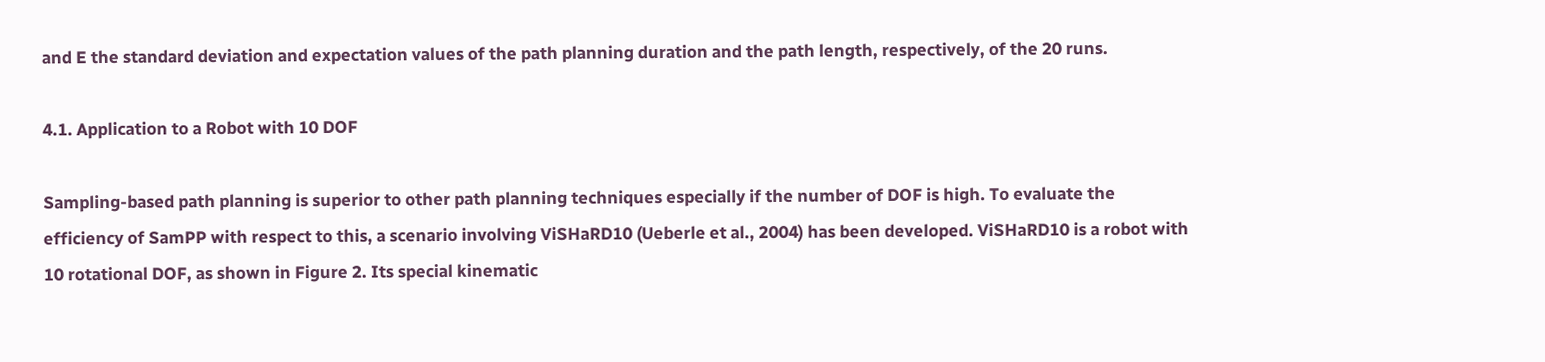and E the standard deviation and expectation values of the path planning duration and the path length, respectively, of the 20 runs.

4.1. Application to a Robot with 10 DOF

Sampling-based path planning is superior to other path planning techniques especially if the number of DOF is high. To evaluate the efficiency of SamPP with respect to this, a scenario involving ViSHaRD10 (Ueberle et al., 2004) has been developed. ViSHaRD10 is a robot with 10 rotational DOF, as shown in Figure 2. Its special kinematic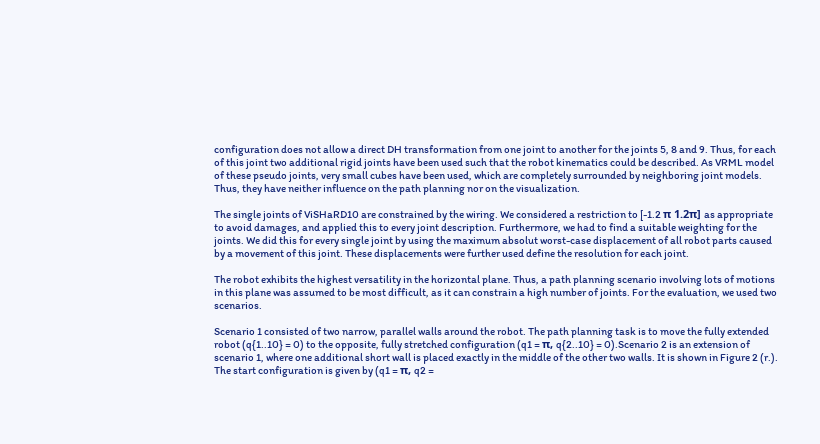configuration does not allow a direct DH transformation from one joint to another for the joints 5, 8 and 9. Thus, for each of this joint two additional rigid joints have been used such that the robot kinematics could be described. As VRML model of these pseudo joints, very small cubes have been used, which are completely surrounded by neighboring joint models. Thus, they have neither influence on the path planning nor on the visualization.

The single joints of ViSHaRD10 are constrained by the wiring. We considered a restriction to [-1.2 π 1.2π] as appropriate to avoid damages, and applied this to every joint description. Furthermore, we had to find a suitable weighting for the joints. We did this for every single joint by using the maximum absolut worst-case displacement of all robot parts caused by a movement of this joint. These displacements were further used define the resolution for each joint.

The robot exhibits the highest versatility in the horizontal plane. Thus, a path planning scenario involving lots of motions in this plane was assumed to be most difficult, as it can constrain a high number of joints. For the evaluation, we used two scenarios.

Scenario 1 consisted of two narrow, parallel walls around the robot. The path planning task is to move the fully extended robot (q{1..10} = 0) to the opposite, fully stretched configuration (q1 = π, q{2..10} = 0).Scenario 2 is an extension of scenario 1, where one additional short wall is placed exactly in the middle of the other two walls. It is shown in Figure 2 (r.). The start configuration is given by (q1 = π, q2 =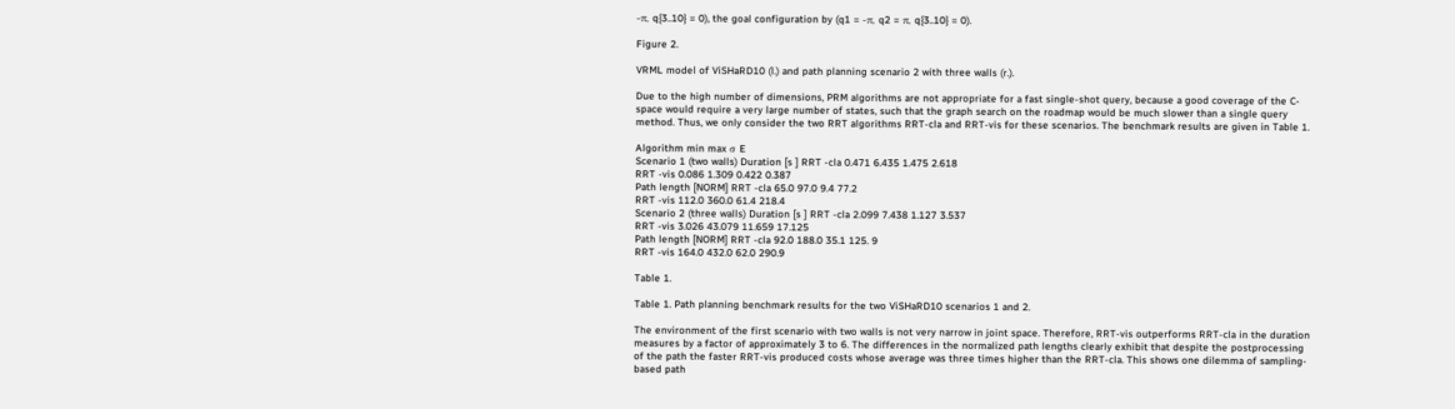-π, q{3..10} = 0), the goal configuration by (q1 = -π, q2 = π, q{3..10} = 0).

Figure 2.

VRML model of ViSHaRD10 (l.) and path planning scenario 2 with three walls (r.).

Due to the high number of dimensions, PRM algorithms are not appropriate for a fast single-shot query, because a good coverage of the C-space would require a very large number of states, such that the graph search on the roadmap would be much slower than a single query method. Thus, we only consider the two RRT algorithms RRT-cla and RRT-vis for these scenarios. The benchmark results are given in Table 1.

Algorithm min max σ E
Scenario 1 (two walls) Duration [s ] RRT -cla 0.471 6.435 1.475 2.618
RRT -vis 0.086 1.309 0.422 0.387
Path length [NORM] RRT -cla 65.0 97.0 9.4 77.2
RRT -vis 112.0 360.0 61.4 218.4
Scenario 2 (three walls) Duration [s ] RRT -cla 2.099 7.438 1.127 3.537
RRT -vis 3.026 43.079 11.659 17.125
Path length [NORM] RRT -cla 92.0 188.0 35.1 125. 9
RRT -vis 164.0 432.0 62.0 290.9

Table 1.

Table 1. Path planning benchmark results for the two ViSHaRD10 scenarios 1 and 2.

The environment of the first scenario with two walls is not very narrow in joint space. Therefore, RRT-vis outperforms RRT-cla in the duration measures by a factor of approximately 3 to 6. The differences in the normalized path lengths clearly exhibit that despite the postprocessing of the path the faster RRT-vis produced costs whose average was three times higher than the RRT-cla. This shows one dilemma of sampling-based path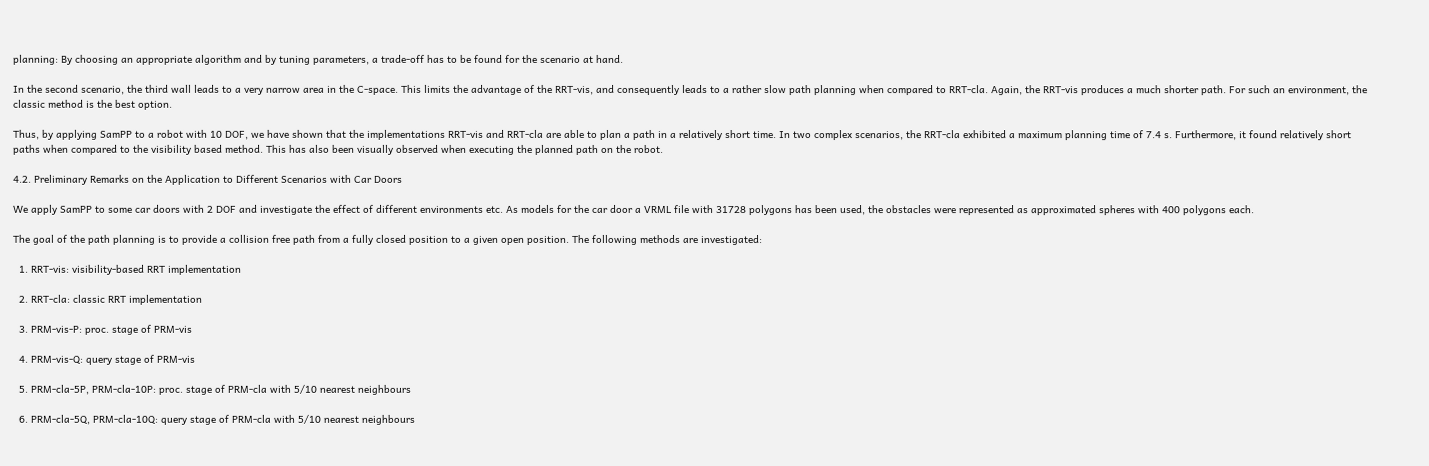planning: By choosing an appropriate algorithm and by tuning parameters, a trade-off has to be found for the scenario at hand.

In the second scenario, the third wall leads to a very narrow area in the C-space. This limits the advantage of the RRT-vis, and consequently leads to a rather slow path planning when compared to RRT-cla. Again, the RRT-vis produces a much shorter path. For such an environment, the classic method is the best option.

Thus, by applying SamPP to a robot with 10 DOF, we have shown that the implementations RRT-vis and RRT-cla are able to plan a path in a relatively short time. In two complex scenarios, the RRT-cla exhibited a maximum planning time of 7.4 s. Furthermore, it found relatively short paths when compared to the visibility based method. This has also been visually observed when executing the planned path on the robot.

4.2. Preliminary Remarks on the Application to Different Scenarios with Car Doors

We apply SamPP to some car doors with 2 DOF and investigate the effect of different environments etc. As models for the car door a VRML file with 31728 polygons has been used, the obstacles were represented as approximated spheres with 400 polygons each.

The goal of the path planning is to provide a collision free path from a fully closed position to a given open position. The following methods are investigated:

  1. RRT-vis: visibility-based RRT implementation

  2. RRT-cla: classic RRT implementation

  3. PRM-vis-P: proc. stage of PRM-vis

  4. PRM-vis-Q: query stage of PRM-vis

  5. PRM-cla-5P, PRM-cla-10P: proc. stage of PRM-cla with 5/10 nearest neighbours

  6. PRM-cla-5Q, PRM-cla-10Q: query stage of PRM-cla with 5/10 nearest neighbours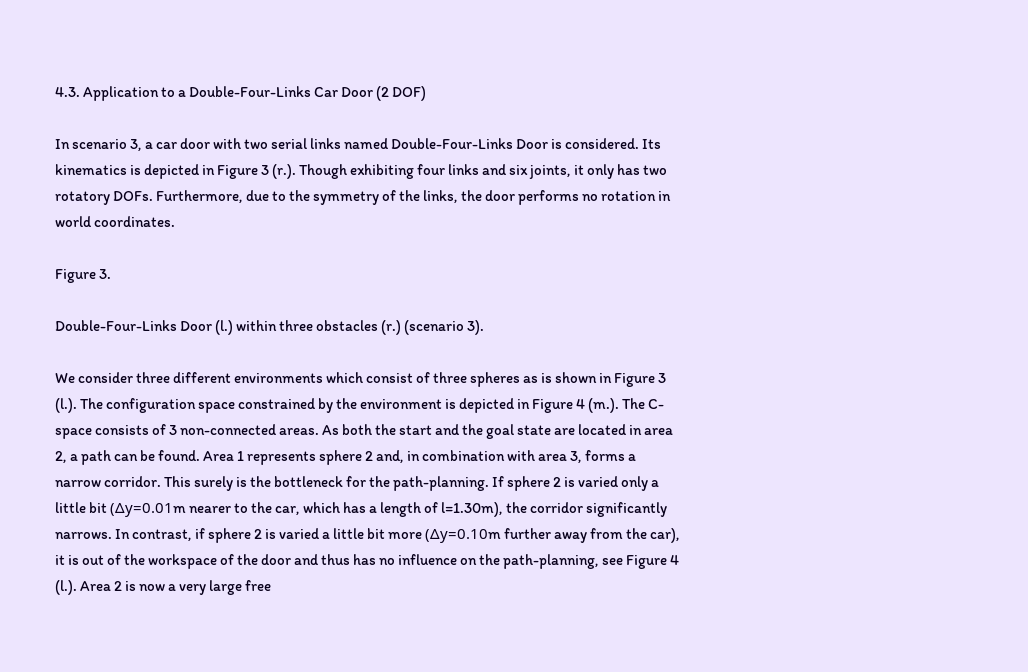4.3. Application to a Double-Four-Links Car Door (2 DOF)

In scenario 3, a car door with two serial links named Double-Four-Links Door is considered. Its kinematics is depicted in Figure 3 (r.). Though exhibiting four links and six joints, it only has two rotatory DOFs. Furthermore, due to the symmetry of the links, the door performs no rotation in world coordinates.

Figure 3.

Double-Four-Links Door (l.) within three obstacles (r.) (scenario 3).

We consider three different environments which consist of three spheres as is shown in Figure 3 (l.). The configuration space constrained by the environment is depicted in Figure 4 (m.). The C-space consists of 3 non-connected areas. As both the start and the goal state are located in area 2, a path can be found. Area 1 represents sphere 2 and, in combination with area 3, forms a narrow corridor. This surely is the bottleneck for the path-planning. If sphere 2 is varied only a little bit (Δy=0.01m nearer to the car, which has a length of l=1.30m), the corridor significantly narrows. In contrast, if sphere 2 is varied a little bit more (Δy=0.10m further away from the car), it is out of the workspace of the door and thus has no influence on the path-planning, see Figure 4 (l.). Area 2 is now a very large free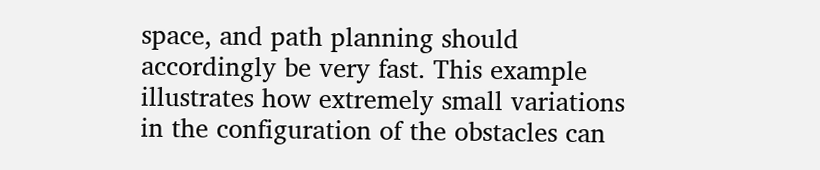space, and path planning should accordingly be very fast. This example illustrates how extremely small variations in the configuration of the obstacles can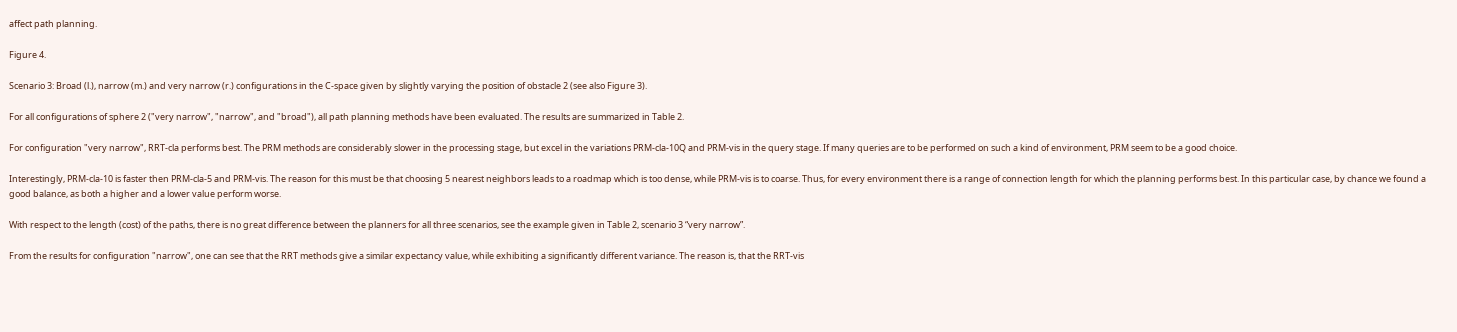affect path planning.

Figure 4.

Scenario 3: Broad (l.), narrow (m.) and very narrow (r.) configurations in the C-space given by slightly varying the position of obstacle 2 (see also Figure 3).

For all configurations of sphere 2 ("very narrow", "narrow", and "broad"), all path planning methods have been evaluated. The results are summarized in Table 2.

For configuration "very narrow", RRT-cla performs best. The PRM methods are considerably slower in the processing stage, but excel in the variations PRM-cla-10Q and PRM-vis in the query stage. If many queries are to be performed on such a kind of environment, PRM seem to be a good choice.

Interestingly, PRM-cla-10 is faster then PRM-cla-5 and PRM-vis. The reason for this must be that choosing 5 nearest neighbors leads to a roadmap which is too dense, while PRM-vis is to coarse. Thus, for every environment there is a range of connection length for which the planning performs best. In this particular case, by chance we found a good balance, as both a higher and a lower value perform worse.

With respect to the length (cost) of the paths, there is no great difference between the planners for all three scenarios, see the example given in Table 2, scenario 3 “very narrow”.

From the results for configuration "narrow", one can see that the RRT methods give a similar expectancy value, while exhibiting a significantly different variance. The reason is, that the RRT-vis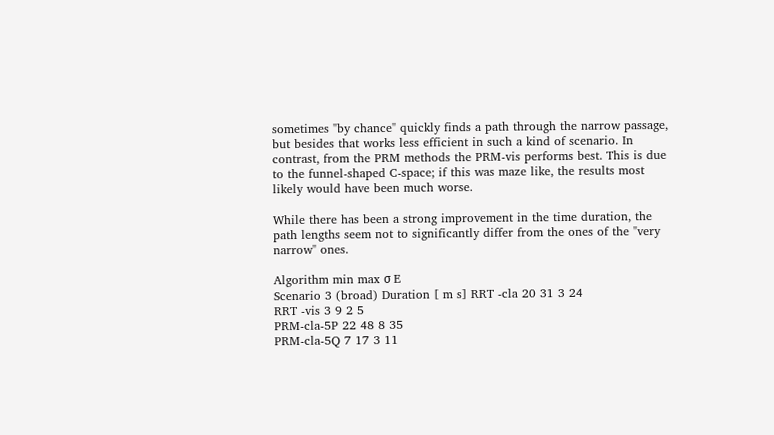sometimes "by chance" quickly finds a path through the narrow passage, but besides that works less efficient in such a kind of scenario. In contrast, from the PRM methods the PRM-vis performs best. This is due to the funnel-shaped C-space; if this was maze like, the results most likely would have been much worse.

While there has been a strong improvement in the time duration, the path lengths seem not to significantly differ from the ones of the "very narrow" ones.

Algorithm min max σ E
Scenario 3 (broad) Duration [ m s] RRT -cla 20 31 3 24
RRT -vis 3 9 2 5
PRM-cla-5P 22 48 8 35
PRM-cla-5Q 7 17 3 11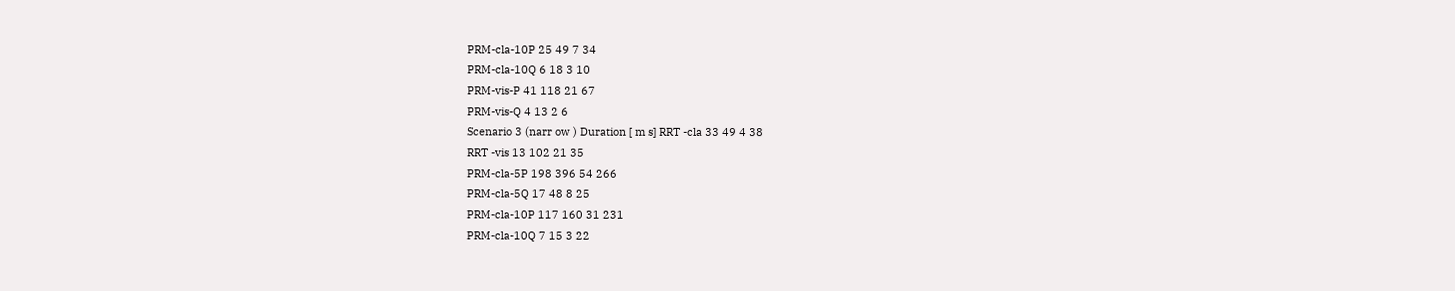PRM-cla-10P 25 49 7 34
PRM-cla-10Q 6 18 3 10
PRM-vis-P 41 118 21 67
PRM-vis-Q 4 13 2 6
Scenario 3 (narr ow ) Duration [ m s] RRT -cla 33 49 4 38
RRT -vis 13 102 21 35
PRM-cla-5P 198 396 54 266
PRM-cla-5Q 17 48 8 25
PRM-cla-10P 117 160 31 231
PRM-cla-10Q 7 15 3 22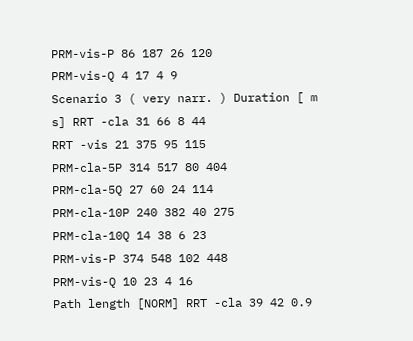PRM-vis-P 86 187 26 120
PRM-vis-Q 4 17 4 9
Scenario 3 ( very narr. ) Duration [ m s] RRT -cla 31 66 8 44
RRT -vis 21 375 95 115
PRM-cla-5P 314 517 80 404
PRM-cla-5Q 27 60 24 114
PRM-cla-10P 240 382 40 275
PRM-cla-10Q 14 38 6 23
PRM-vis-P 374 548 102 448
PRM-vis-Q 10 23 4 16
Path length [NORM] RRT -cla 39 42 0.9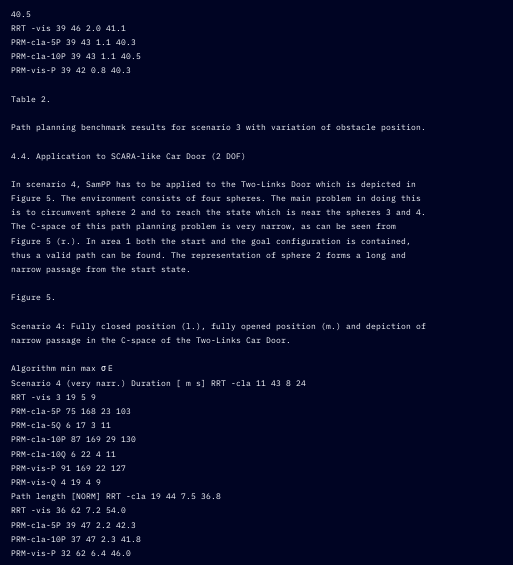40.5
RRT -vis 39 46 2.0 41.1
PRM-cla-5P 39 43 1.1 40.3
PRM-cla-10P 39 43 1.1 40.5
PRM-vis-P 39 42 0.8 40.3

Table 2.

Path planning benchmark results for scenario 3 with variation of obstacle position.

4.4. Application to SCARA-like Car Door (2 DOF)

In scenario 4, SamPP has to be applied to the Two-Links Door which is depicted in Figure 5. The environment consists of four spheres. The main problem in doing this is to circumvent sphere 2 and to reach the state which is near the spheres 3 and 4. The C-space of this path planning problem is very narrow, as can be seen from Figure 5 (r.). In area 1 both the start and the goal configuration is contained, thus a valid path can be found. The representation of sphere 2 forms a long and narrow passage from the start state.

Figure 5.

Scenario 4: Fully closed position (l.), fully opened position (m.) and depiction of narrow passage in the C-space of the Two-Links Car Door.

Algorithm min max σ E
Scenario 4 (very narr.) Duration [ m s] RRT -cla 11 43 8 24
RRT -vis 3 19 5 9
PRM-cla-5P 75 168 23 103
PRM-cla-5Q 6 17 3 11
PRM-cla-10P 87 169 29 130
PRM-cla-10Q 6 22 4 11
PRM-vis-P 91 169 22 127
PRM-vis-Q 4 19 4 9
Path length [NORM] RRT -cla 19 44 7.5 36.8
RRT -vis 36 62 7.2 54.0
PRM-cla-5P 39 47 2.2 42.3
PRM-cla-10P 37 47 2.3 41.8
PRM-vis-P 32 62 6.4 46.0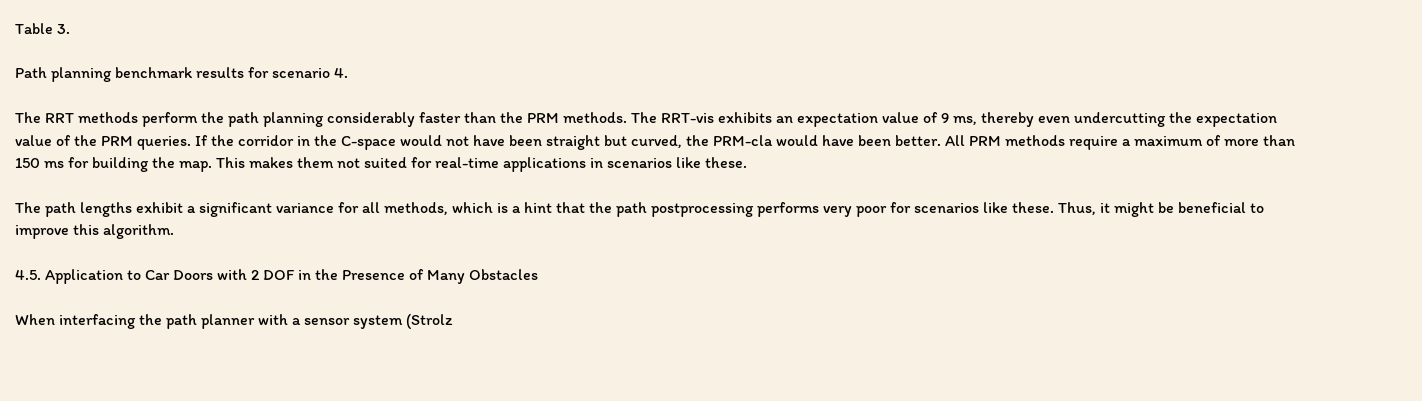Table 3.

Path planning benchmark results for scenario 4.

The RRT methods perform the path planning considerably faster than the PRM methods. The RRT-vis exhibits an expectation value of 9 ms, thereby even undercutting the expectation value of the PRM queries. If the corridor in the C-space would not have been straight but curved, the PRM-cla would have been better. All PRM methods require a maximum of more than 150 ms for building the map. This makes them not suited for real-time applications in scenarios like these.

The path lengths exhibit a significant variance for all methods, which is a hint that the path postprocessing performs very poor for scenarios like these. Thus, it might be beneficial to improve this algorithm.

4.5. Application to Car Doors with 2 DOF in the Presence of Many Obstacles

When interfacing the path planner with a sensor system (Strolz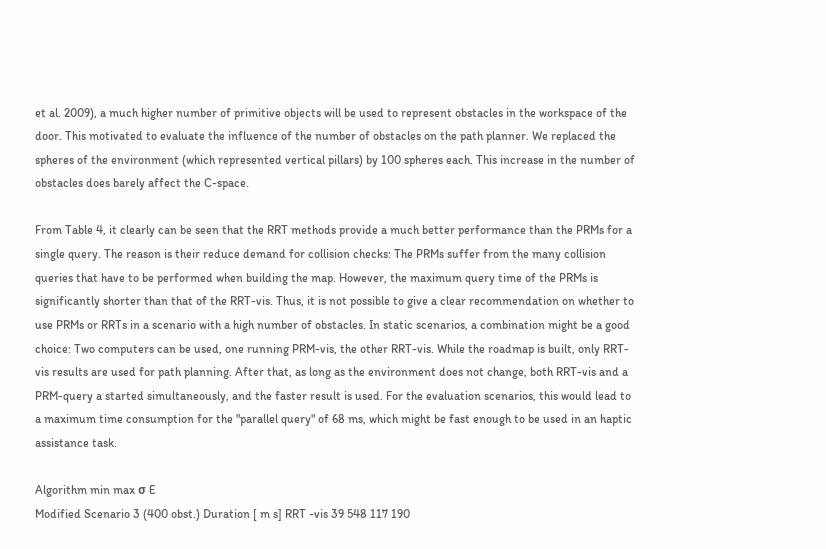et al. 2009), a much higher number of primitive objects will be used to represent obstacles in the workspace of the door. This motivated to evaluate the influence of the number of obstacles on the path planner. We replaced the spheres of the environment (which represented vertical pillars) by 100 spheres each. This increase in the number of obstacles does barely affect the C-space.

From Table 4, it clearly can be seen that the RRT methods provide a much better performance than the PRMs for a single query. The reason is their reduce demand for collision checks: The PRMs suffer from the many collision queries that have to be performed when building the map. However, the maximum query time of the PRMs is significantly shorter than that of the RRT-vis. Thus, it is not possible to give a clear recommendation on whether to use PRMs or RRTs in a scenario with a high number of obstacles. In static scenarios, a combination might be a good choice: Two computers can be used, one running PRM-vis, the other RRT-vis. While the roadmap is built, only RRT-vis results are used for path planning. After that, as long as the environment does not change, both RRT-vis and a PRM-query a started simultaneously, and the faster result is used. For the evaluation scenarios, this would lead to a maximum time consumption for the "parallel query" of 68 ms, which might be fast enough to be used in an haptic assistance task.

Algorithm min max σ E
Modified Scenario 3 (400 obst.) Duration [ m s] RRT -vis 39 548 117 190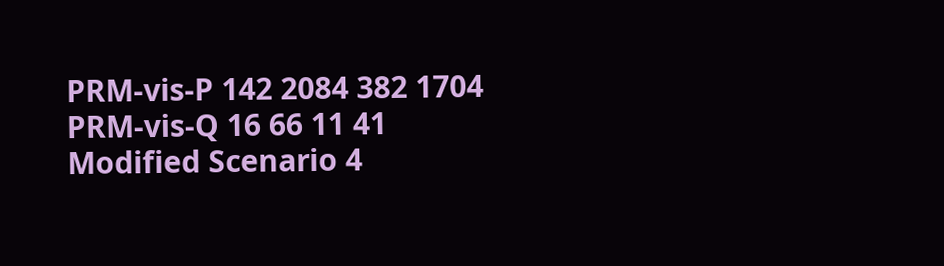PRM-vis-P 142 2084 382 1704
PRM-vis-Q 16 66 11 41
Modified Scenario 4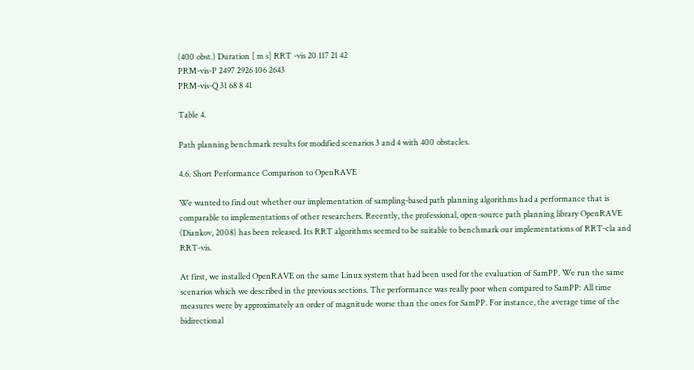(400 obst.) Duration [ m s] RRT -vis 20 117 21 42
PRM-vis-P 2497 2926 106 2643
PRM-vis-Q 31 68 8 41

Table 4.

Path planning benchmark results for modified scenarios 3 and 4 with 400 obstacles.

4.6. Short Performance Comparison to OpenRAVE

We wanted to find out whether our implementation of sampling-based path planning algorithms had a performance that is comparable to implementations of other researchers. Recently, the professional, open-source path planning library OpenRAVE (Diankov, 2008) has been released. Its RRT algorithms seemed to be suitable to benchmark our implementations of RRT-cla and RRT-vis.

At first, we installed OpenRAVE on the same Linux system that had been used for the evaluation of SamPP. We run the same scenarios which we described in the previous sections. The performance was really poor when compared to SamPP: All time measures were by approximately an order of magnitude worse than the ones for SamPP. For instance, the average time of the bidirectional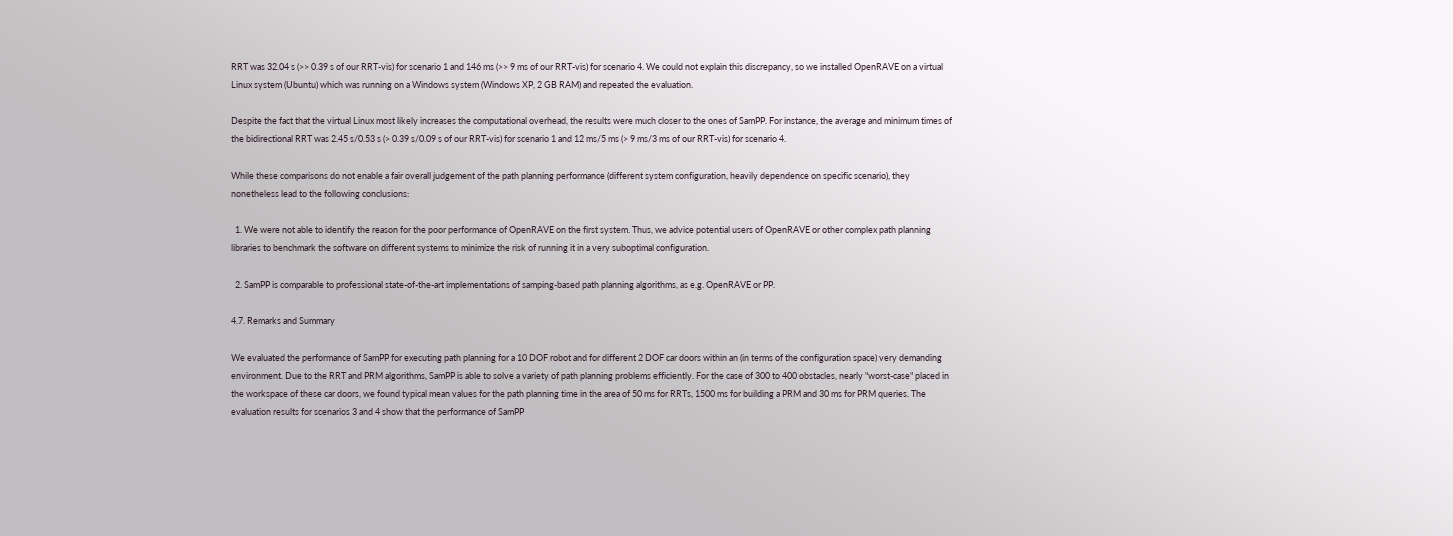RRT was 32.04 s (>> 0.39 s of our RRT-vis) for scenario 1 and 146 ms (>> 9 ms of our RRT-vis) for scenario 4. We could not explain this discrepancy, so we installed OpenRAVE on a virtual Linux system (Ubuntu) which was running on a Windows system (Windows XP, 2 GB RAM) and repeated the evaluation.

Despite the fact that the virtual Linux most likely increases the computational overhead, the results were much closer to the ones of SamPP. For instance, the average and minimum times of the bidirectional RRT was 2.45 s/0.53 s (> 0.39 s/0.09 s of our RRT-vis) for scenario 1 and 12 ms/5 ms (> 9 ms/3 ms of our RRT-vis) for scenario 4.

While these comparisons do not enable a fair overall judgement of the path planning performance (different system configuration, heavily dependence on specific scenario), they nonetheless lead to the following conclusions:

  1. We were not able to identify the reason for the poor performance of OpenRAVE on the first system. Thus, we advice potential users of OpenRAVE or other complex path planning libraries to benchmark the software on different systems to minimize the risk of running it in a very suboptimal configuration.

  2. SamPP is comparable to professional state-of-the-art implementations of samping-based path planning algorithms, as e.g. OpenRAVE or PP.

4.7. Remarks and Summary

We evaluated the performance of SamPP for executing path planning for a 10 DOF robot and for different 2 DOF car doors within an (in terms of the configuration space) very demanding environment. Due to the RRT and PRM algorithms, SamPP is able to solve a variety of path planning problems efficiently. For the case of 300 to 400 obstacles, nearly "worst-case" placed in the workspace of these car doors, we found typical mean values for the path planning time in the area of 50 ms for RRTs, 1500 ms for building a PRM and 30 ms for PRM queries. The evaluation results for scenarios 3 and 4 show that the performance of SamPP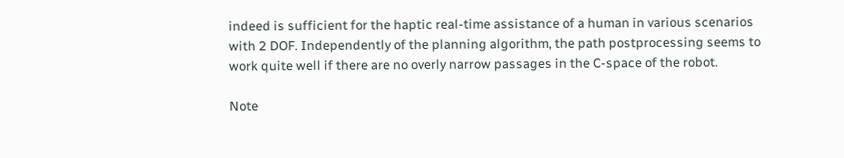indeed is sufficient for the haptic real-time assistance of a human in various scenarios with 2 DOF. Independently of the planning algorithm, the path postprocessing seems to work quite well if there are no overly narrow passages in the C-space of the robot.

Note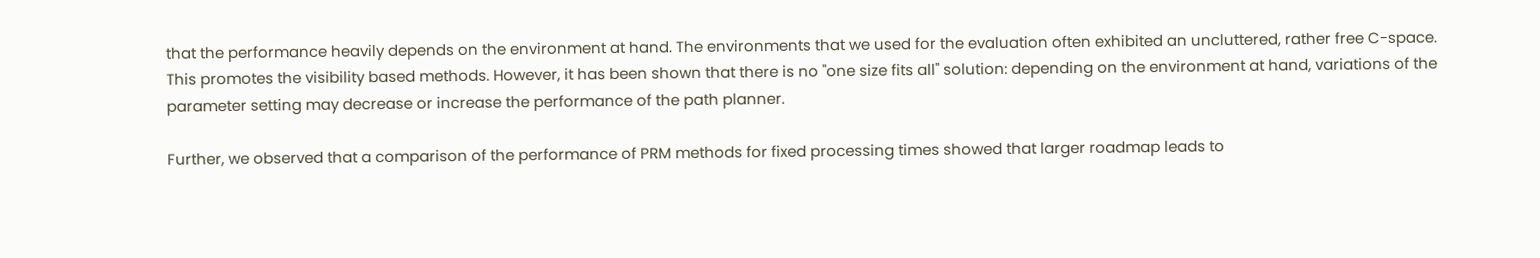that the performance heavily depends on the environment at hand. The environments that we used for the evaluation often exhibited an uncluttered, rather free C-space. This promotes the visibility based methods. However, it has been shown that there is no "one size fits all" solution: depending on the environment at hand, variations of the parameter setting may decrease or increase the performance of the path planner.

Further, we observed that a comparison of the performance of PRM methods for fixed processing times showed that larger roadmap leads to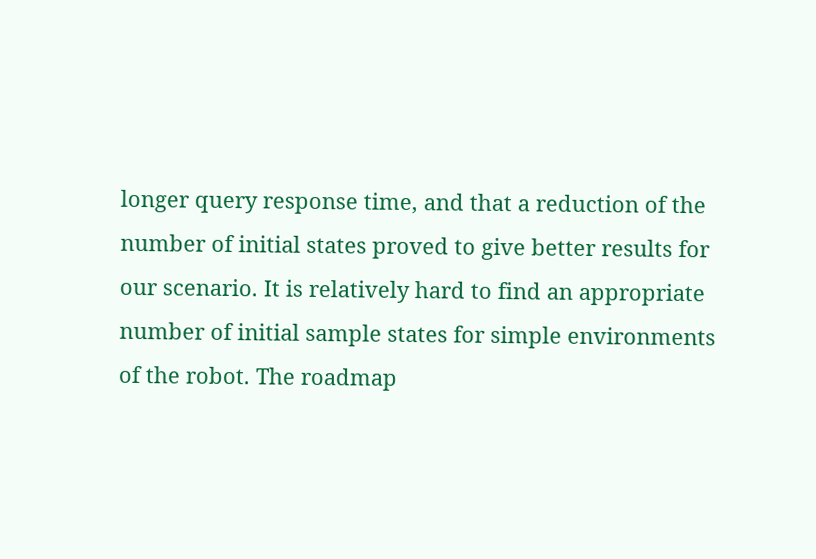longer query response time, and that a reduction of the number of initial states proved to give better results for our scenario. It is relatively hard to find an appropriate number of initial sample states for simple environments of the robot. The roadmap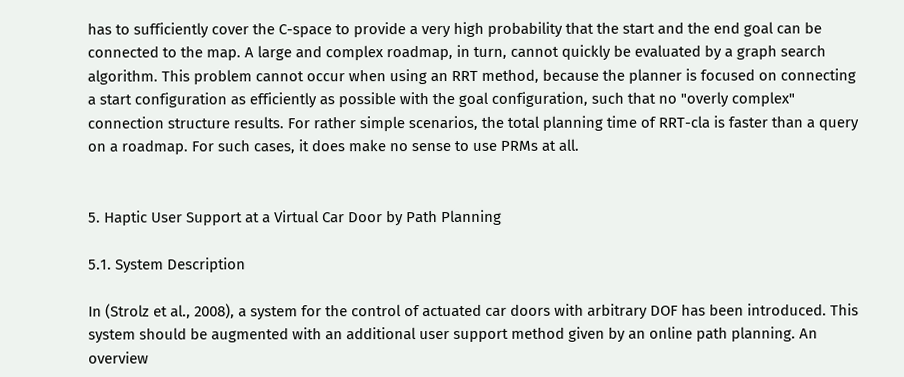has to sufficiently cover the C-space to provide a very high probability that the start and the end goal can be connected to the map. A large and complex roadmap, in turn, cannot quickly be evaluated by a graph search algorithm. This problem cannot occur when using an RRT method, because the planner is focused on connecting a start configuration as efficiently as possible with the goal configuration, such that no "overly complex" connection structure results. For rather simple scenarios, the total planning time of RRT-cla is faster than a query on a roadmap. For such cases, it does make no sense to use PRMs at all.


5. Haptic User Support at a Virtual Car Door by Path Planning

5.1. System Description

In (Strolz et al., 2008), a system for the control of actuated car doors with arbitrary DOF has been introduced. This system should be augmented with an additional user support method given by an online path planning. An overview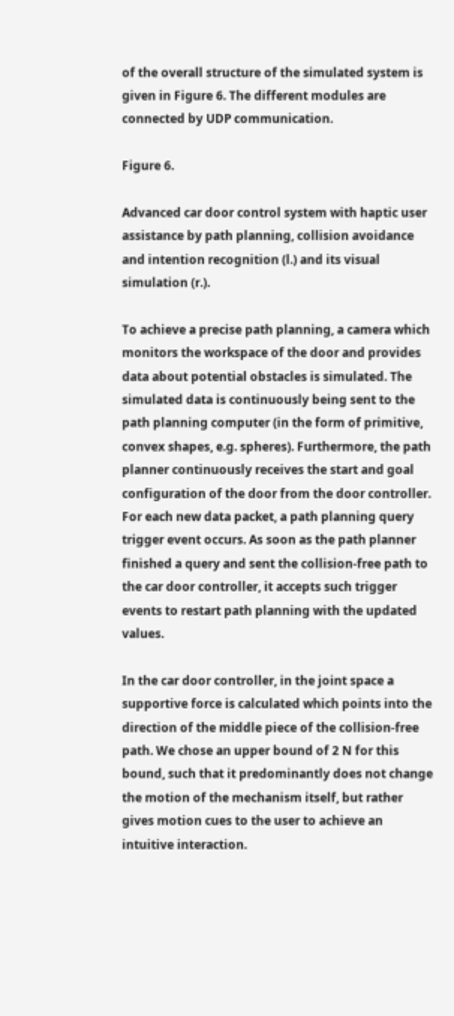of the overall structure of the simulated system is given in Figure 6. The different modules are connected by UDP communication.

Figure 6.

Advanced car door control system with haptic user assistance by path planning, collision avoidance and intention recognition (l.) and its visual simulation (r.).

To achieve a precise path planning, a camera which monitors the workspace of the door and provides data about potential obstacles is simulated. The simulated data is continuously being sent to the path planning computer (in the form of primitive, convex shapes, e.g. spheres). Furthermore, the path planner continuously receives the start and goal configuration of the door from the door controller. For each new data packet, a path planning query trigger event occurs. As soon as the path planner finished a query and sent the collision-free path to the car door controller, it accepts such trigger events to restart path planning with the updated values.

In the car door controller, in the joint space a supportive force is calculated which points into the direction of the middle piece of the collision-free path. We chose an upper bound of 2 N for this bound, such that it predominantly does not change the motion of the mechanism itself, but rather gives motion cues to the user to achieve an intuitive interaction.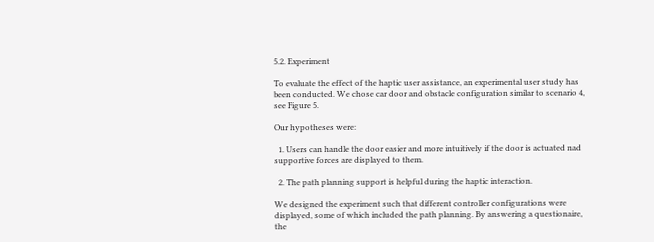5.2. Experiment

To evaluate the effect of the haptic user assistance, an experimental user study has been conducted. We chose car door and obstacle configuration similar to scenario 4, see Figure 5.

Our hypotheses were:

  1. Users can handle the door easier and more intuitively if the door is actuated nad supportive forces are displayed to them.

  2. The path planning support is helpful during the haptic interaction.

We designed the experiment such that different controller configurations were displayed, some of which included the path planning. By answering a questionaire, the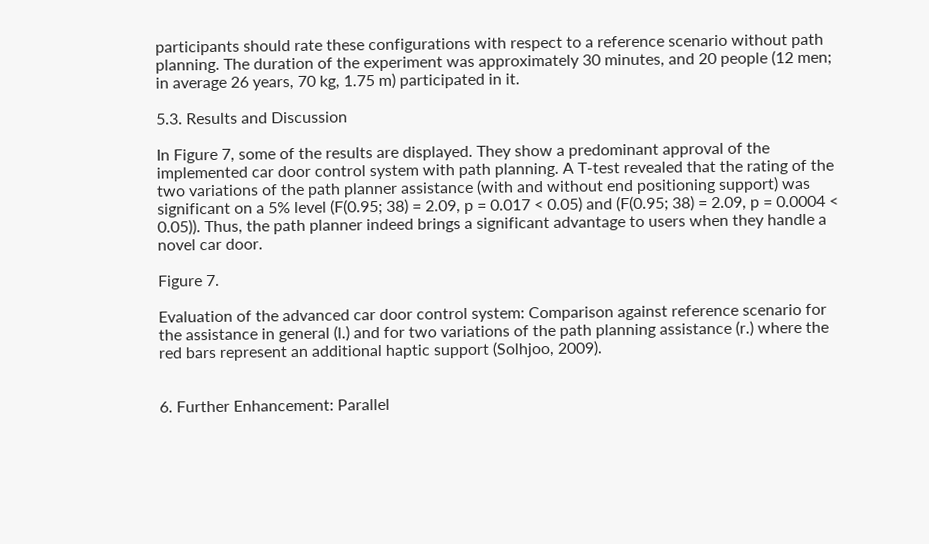participants should rate these configurations with respect to a reference scenario without path planning. The duration of the experiment was approximately 30 minutes, and 20 people (12 men; in average 26 years, 70 kg, 1.75 m) participated in it.

5.3. Results and Discussion

In Figure 7, some of the results are displayed. They show a predominant approval of the implemented car door control system with path planning. A T-test revealed that the rating of the two variations of the path planner assistance (with and without end positioning support) was significant on a 5% level (F(0.95; 38) = 2.09, p = 0.017 < 0.05) and (F(0.95; 38) = 2.09, p = 0.0004 < 0.05)). Thus, the path planner indeed brings a significant advantage to users when they handle a novel car door.

Figure 7.

Evaluation of the advanced car door control system: Comparison against reference scenario for the assistance in general (l.) and for two variations of the path planning assistance (r.) where the red bars represent an additional haptic support (Solhjoo, 2009).


6. Further Enhancement: Parallel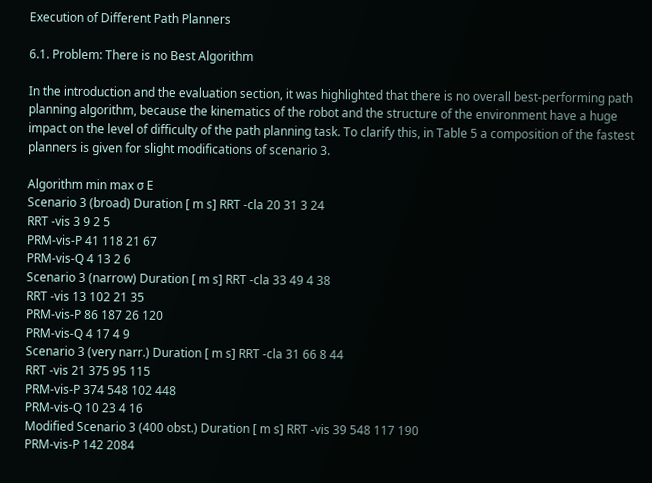Execution of Different Path Planners

6.1. Problem: There is no Best Algorithm

In the introduction and the evaluation section, it was highlighted that there is no overall best-performing path planning algorithm, because the kinematics of the robot and the structure of the environment have a huge impact on the level of difficulty of the path planning task. To clarify this, in Table 5 a composition of the fastest planners is given for slight modifications of scenario 3.

Algorithm min max σ E
Scenario 3 (broad) Duration [ m s] RRT -cla 20 31 3 24
RRT -vis 3 9 2 5
PRM-vis-P 41 118 21 67
PRM-vis-Q 4 13 2 6
Scenario 3 (narrow) Duration [ m s] RRT -cla 33 49 4 38
RRT -vis 13 102 21 35
PRM-vis-P 86 187 26 120
PRM-vis-Q 4 17 4 9
Scenario 3 (very narr.) Duration [ m s] RRT -cla 31 66 8 44
RRT -vis 21 375 95 115
PRM-vis-P 374 548 102 448
PRM-vis-Q 10 23 4 16
Modified Scenario 3 (400 obst.) Duration [ m s] RRT -vis 39 548 117 190
PRM-vis-P 142 2084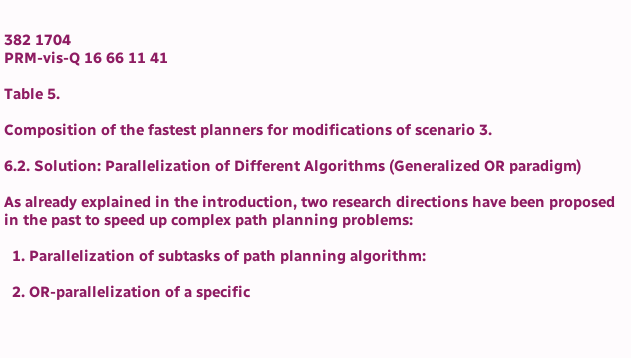382 1704
PRM-vis-Q 16 66 11 41

Table 5.

Composition of the fastest planners for modifications of scenario 3.

6.2. Solution: Parallelization of Different Algorithms (Generalized OR paradigm)

As already explained in the introduction, two research directions have been proposed in the past to speed up complex path planning problems:

  1. Parallelization of subtasks of path planning algorithm:

  2. OR-parallelization of a specific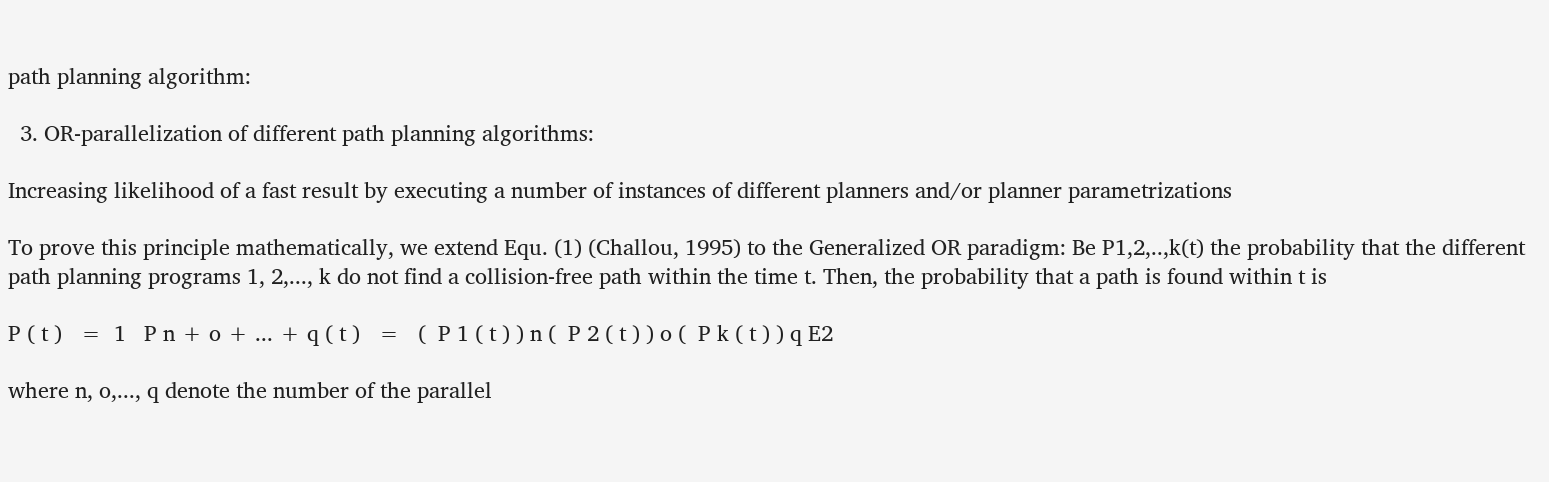path planning algorithm:

  3. OR-parallelization of different path planning algorithms:

Increasing likelihood of a fast result by executing a number of instances of different planners and/or planner parametrizations

To prove this principle mathematically, we extend Equ. (1) (Challou, 1995) to the Generalized OR paradigm: Be P1,2,..,k(t) the probability that the different path planning programs 1, 2,..., k do not find a collision-free path within the time t. Then, the probability that a path is found within t is

P ( t )   =  1   P n + o + ... + q ( t )   =   (  P 1 ( t ) ) n (  P 2 ( t ) ) o (  P k ( t ) ) q E2

where n, o,..., q denote the number of the parallel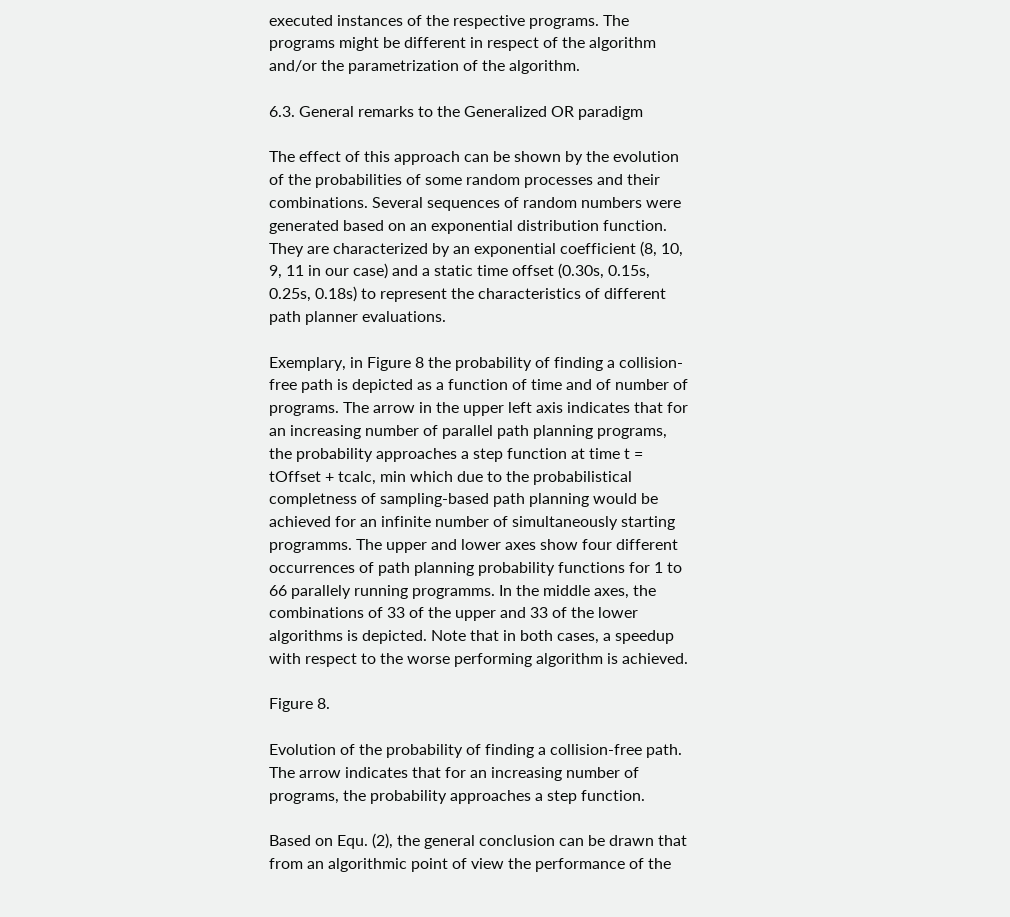executed instances of the respective programs. The programs might be different in respect of the algorithm and/or the parametrization of the algorithm.

6.3. General remarks to the Generalized OR paradigm

The effect of this approach can be shown by the evolution of the probabilities of some random processes and their combinations. Several sequences of random numbers were generated based on an exponential distribution function. They are characterized by an exponential coefficient (8, 10, 9, 11 in our case) and a static time offset (0.30s, 0.15s, 0.25s, 0.18s) to represent the characteristics of different path planner evaluations.

Exemplary, in Figure 8 the probability of finding a collision-free path is depicted as a function of time and of number of programs. The arrow in the upper left axis indicates that for an increasing number of parallel path planning programs, the probability approaches a step function at time t = tOffset + tcalc, min which due to the probabilistical completness of sampling-based path planning would be achieved for an infinite number of simultaneously starting programms. The upper and lower axes show four different occurrences of path planning probability functions for 1 to 66 parallely running programms. In the middle axes, the combinations of 33 of the upper and 33 of the lower algorithms is depicted. Note that in both cases, a speedup with respect to the worse performing algorithm is achieved.

Figure 8.

Evolution of the probability of finding a collision-free path. The arrow indicates that for an increasing number of programs, the probability approaches a step function.

Based on Equ. (2), the general conclusion can be drawn that from an algorithmic point of view the performance of the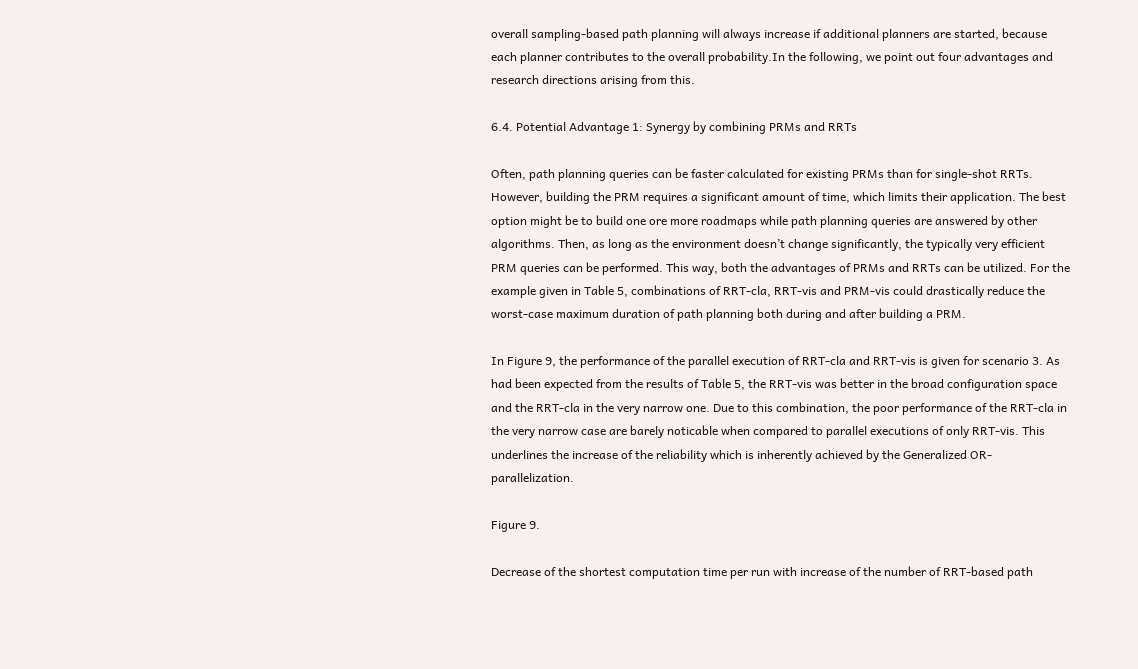overall sampling-based path planning will always increase if additional planners are started, because each planner contributes to the overall probability.In the following, we point out four advantages and research directions arising from this.

6.4. Potential Advantage 1: Synergy by combining PRMs and RRTs

Often, path planning queries can be faster calculated for existing PRMs than for single-shot RRTs. However, building the PRM requires a significant amount of time, which limits their application. The best option might be to build one ore more roadmaps while path planning queries are answered by other algorithms. Then, as long as the environment doesn’t change significantly, the typically very efficient PRM queries can be performed. This way, both the advantages of PRMs and RRTs can be utilized. For the example given in Table 5, combinations of RRT-cla, RRT-vis and PRM-vis could drastically reduce the worst-case maximum duration of path planning both during and after building a PRM.

In Figure 9, the performance of the parallel execution of RRT-cla and RRT-vis is given for scenario 3. As had been expected from the results of Table 5, the RRT-vis was better in the broad configuration space and the RRT-cla in the very narrow one. Due to this combination, the poor performance of the RRT-cla in the very narrow case are barely noticable when compared to parallel executions of only RRT-vis. This underlines the increase of the reliability which is inherently achieved by the Generalized OR-parallelization.

Figure 9.

Decrease of the shortest computation time per run with increase of the number of RRT-based path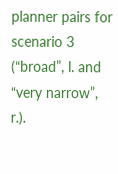planner pairs for scenario 3 (“broad”, l. and “very narrow”, r.).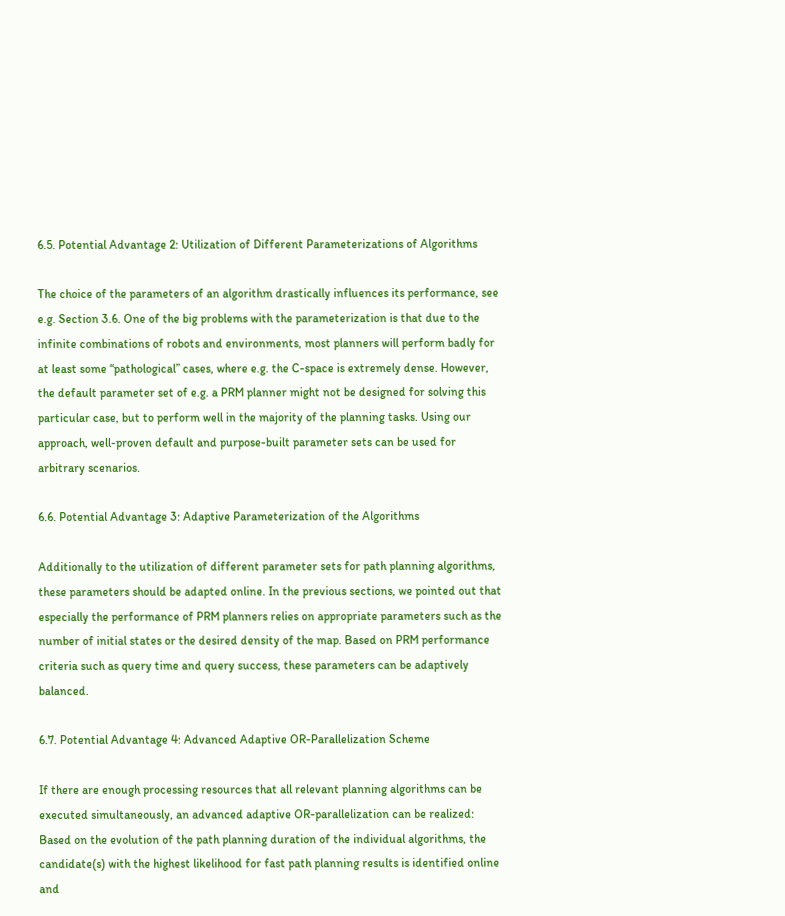6.5. Potential Advantage 2: Utilization of Different Parameterizations of Algorithms

The choice of the parameters of an algorithm drastically influences its performance, see e.g. Section 3.6. One of the big problems with the parameterization is that due to the infinite combinations of robots and environments, most planners will perform badly for at least some “pathological” cases, where e.g. the C-space is extremely dense. However, the default parameter set of e.g. a PRM planner might not be designed for solving this particular case, but to perform well in the majority of the planning tasks. Using our approach, well-proven default and purpose-built parameter sets can be used for arbitrary scenarios.

6.6. Potential Advantage 3: Adaptive Parameterization of the Algorithms

Additionally to the utilization of different parameter sets for path planning algorithms, these parameters should be adapted online. In the previous sections, we pointed out that especially the performance of PRM planners relies on appropriate parameters such as the number of initial states or the desired density of the map. Based on PRM performance criteria such as query time and query success, these parameters can be adaptively balanced.

6.7. Potential Advantage 4: Advanced Adaptive OR-Parallelization Scheme

If there are enough processing resources that all relevant planning algorithms can be executed simultaneously, an advanced adaptive OR-parallelization can be realized: Based on the evolution of the path planning duration of the individual algorithms, the candidate(s) with the highest likelihood for fast path planning results is identified online and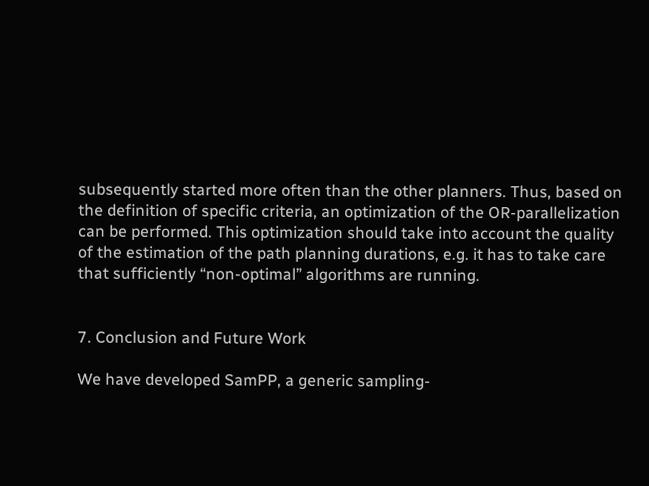subsequently started more often than the other planners. Thus, based on the definition of specific criteria, an optimization of the OR-parallelization can be performed. This optimization should take into account the quality of the estimation of the path planning durations, e.g. it has to take care that sufficiently “non-optimal” algorithms are running.


7. Conclusion and Future Work

We have developed SamPP, a generic sampling-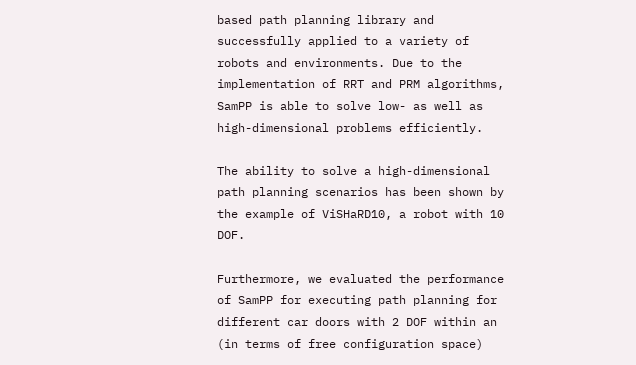based path planning library and successfully applied to a variety of robots and environments. Due to the implementation of RRT and PRM algorithms, SamPP is able to solve low- as well as high-dimensional problems efficiently.

The ability to solve a high-dimensional path planning scenarios has been shown by the example of ViSHaRD10, a robot with 10 DOF.

Furthermore, we evaluated the performance of SamPP for executing path planning for different car doors with 2 DOF within an (in terms of free configuration space)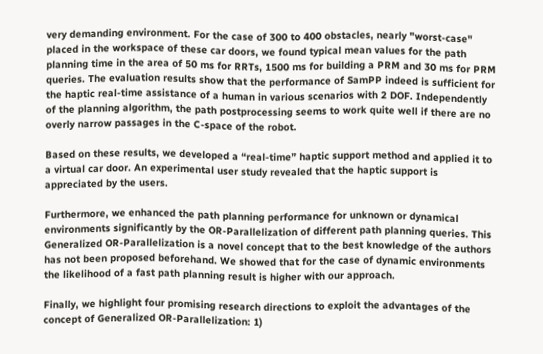very demanding environment. For the case of 300 to 400 obstacles, nearly "worst-case" placed in the workspace of these car doors, we found typical mean values for the path planning time in the area of 50 ms for RRTs, 1500 ms for building a PRM and 30 ms for PRM queries. The evaluation results show that the performance of SamPP indeed is sufficient for the haptic real-time assistance of a human in various scenarios with 2 DOF. Independently of the planning algorithm, the path postprocessing seems to work quite well if there are no overly narrow passages in the C-space of the robot.

Based on these results, we developed a “real-time” haptic support method and applied it to a virtual car door. An experimental user study revealed that the haptic support is appreciated by the users.

Furthermore, we enhanced the path planning performance for unknown or dynamical environments significantly by the OR-Parallelization of different path planning queries. This Generalized OR-Parallelization is a novel concept that to the best knowledge of the authors has not been proposed beforehand. We showed that for the case of dynamic environments the likelihood of a fast path planning result is higher with our approach.

Finally, we highlight four promising research directions to exploit the advantages of the concept of Generalized OR-Parallelization: 1)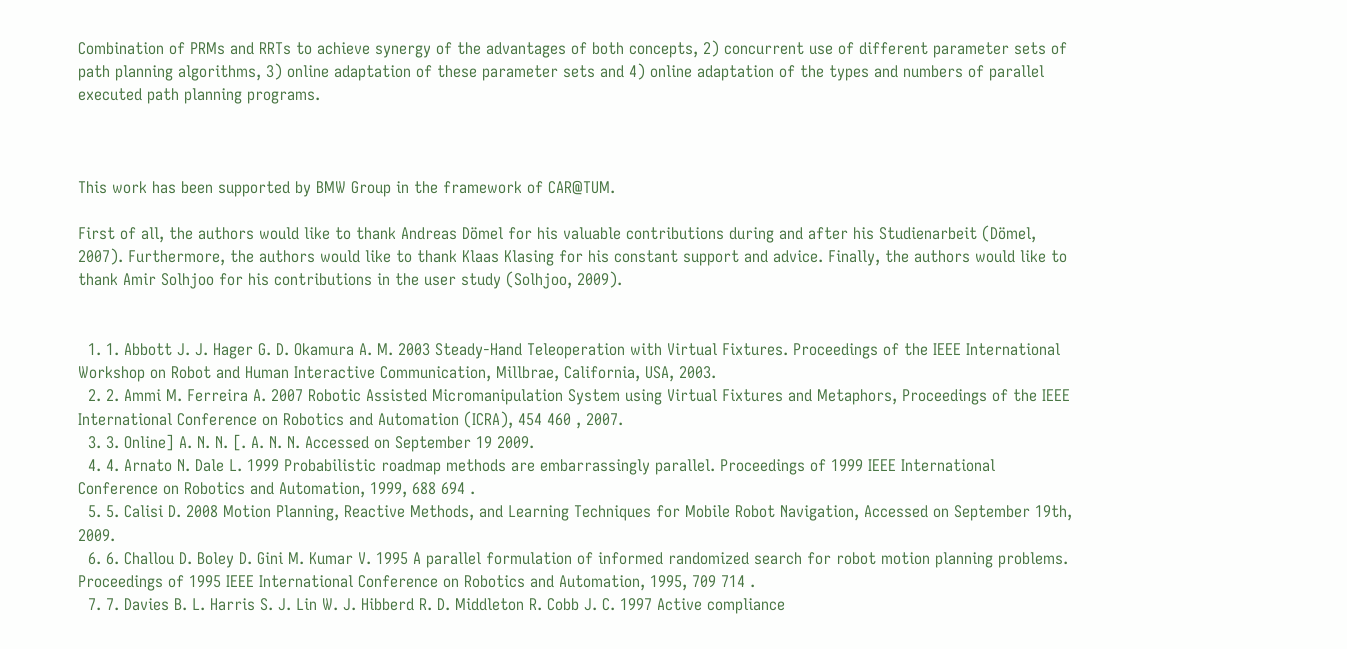Combination of PRMs and RRTs to achieve synergy of the advantages of both concepts, 2) concurrent use of different parameter sets of path planning algorithms, 3) online adaptation of these parameter sets and 4) online adaptation of the types and numbers of parallel executed path planning programs.



This work has been supported by BMW Group in the framework of CAR@TUM.

First of all, the authors would like to thank Andreas Dömel for his valuable contributions during and after his Studienarbeit (Dömel, 2007). Furthermore, the authors would like to thank Klaas Klasing for his constant support and advice. Finally, the authors would like to thank Amir Solhjoo for his contributions in the user study (Solhjoo, 2009).


  1. 1. Abbott J. J. Hager G. D. Okamura A. M. 2003 Steady-Hand Teleoperation with Virtual Fixtures. Proceedings of the IEEE International Workshop on Robot and Human Interactive Communication, Millbrae, California, USA, 2003.
  2. 2. Ammi M. Ferreira A. 2007 Robotic Assisted Micromanipulation System using Virtual Fixtures and Metaphors, Proceedings of the IEEE International Conference on Robotics and Automation (ICRA), 454 460 , 2007.
  3. 3. Online] A. N. N. [. A. N. N. Accessed on September 19 2009.
  4. 4. Arnato N. Dale L. 1999 Probabilistic roadmap methods are embarrassingly parallel. Proceedings of 1999 IEEE International Conference on Robotics and Automation, 1999, 688 694 .
  5. 5. Calisi D. 2008 Motion Planning, Reactive Methods, and Learning Techniques for Mobile Robot Navigation, Accessed on September 19th, 2009.
  6. 6. Challou D. Boley D. Gini M. Kumar V. 1995 A parallel formulation of informed randomized search for robot motion planning problems. Proceedings of 1995 IEEE International Conference on Robotics and Automation, 1995, 709 714 .
  7. 7. Davies B. L. Harris S. J. Lin W. J. Hibberd R. D. Middleton R. Cobb J. C. 1997 Active compliance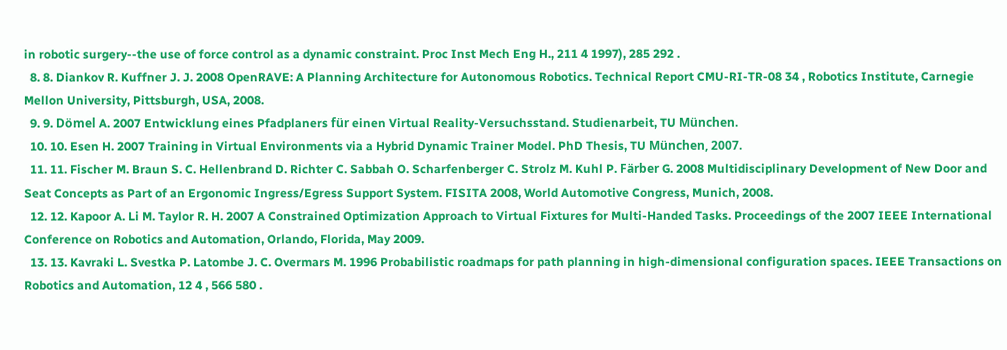in robotic surgery--the use of force control as a dynamic constraint. Proc Inst Mech Eng H., 211 4 1997), 285 292 .
  8. 8. Diankov R. Kuffner J. J. 2008 OpenRAVE: A Planning Architecture for Autonomous Robotics. Technical Report CMU-RI-TR-08 34 , Robotics Institute, Carnegie Mellon University, Pittsburgh, USA, 2008.
  9. 9. Dömel A. 2007 Entwicklung eines Pfadplaners für einen Virtual Reality-Versuchsstand. Studienarbeit, TU München.
  10. 10. Esen H. 2007 Training in Virtual Environments via a Hybrid Dynamic Trainer Model. PhD Thesis, TU München, 2007.
  11. 11. Fischer M. Braun S. C. Hellenbrand D. Richter C. Sabbah O. Scharfenberger C. Strolz M. Kuhl P. Färber G. 2008 Multidisciplinary Development of New Door and Seat Concepts as Part of an Ergonomic Ingress/Egress Support System. FISITA 2008, World Automotive Congress, Munich, 2008.
  12. 12. Kapoor A. Li M. Taylor R. H. 2007 A Constrained Optimization Approach to Virtual Fixtures for Multi-Handed Tasks. Proceedings of the 2007 IEEE International Conference on Robotics and Automation, Orlando, Florida, May 2009.
  13. 13. Kavraki L. Svestka P. Latombe J. C. Overmars M. 1996 Probabilistic roadmaps for path planning in high-dimensional configuration spaces. IEEE Transactions on Robotics and Automation, 12 4 , 566 580 .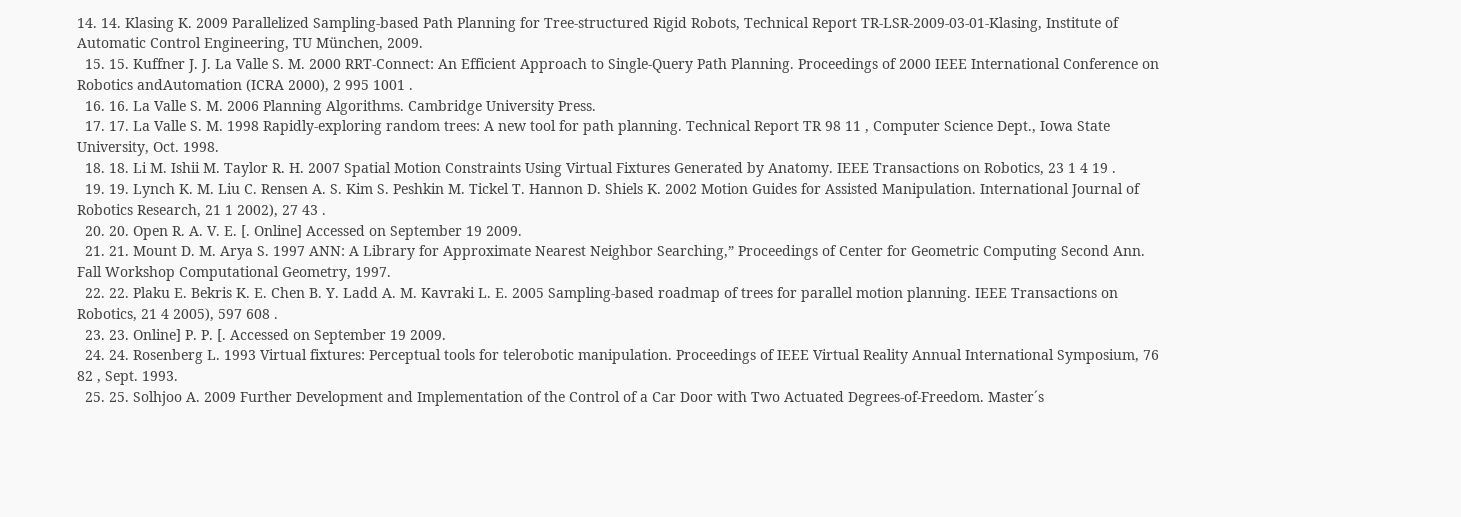14. 14. Klasing K. 2009 Parallelized Sampling-based Path Planning for Tree-structured Rigid Robots, Technical Report TR-LSR-2009-03-01-Klasing, Institute of Automatic Control Engineering, TU München, 2009.
  15. 15. Kuffner J. J. La Valle S. M. 2000 RRT-Connect: An Efficient Approach to Single-Query Path Planning. Proceedings of 2000 IEEE International Conference on Robotics andAutomation (ICRA 2000), 2 995 1001 .
  16. 16. La Valle S. M. 2006 Planning Algorithms. Cambridge University Press.
  17. 17. La Valle S. M. 1998 Rapidly-exploring random trees: A new tool for path planning. Technical Report TR 98 11 , Computer Science Dept., Iowa State University, Oct. 1998.
  18. 18. Li M. Ishii M. Taylor R. H. 2007 Spatial Motion Constraints Using Virtual Fixtures Generated by Anatomy. IEEE Transactions on Robotics, 23 1 4 19 .
  19. 19. Lynch K. M. Liu C. Rensen A. S. Kim S. Peshkin M. Tickel T. Hannon D. Shiels K. 2002 Motion Guides for Assisted Manipulation. International Journal of Robotics Research, 21 1 2002), 27 43 .
  20. 20. Open R. A. V. E. [. Online] Accessed on September 19 2009.
  21. 21. Mount D. M. Arya S. 1997 ANN: A Library for Approximate Nearest Neighbor Searching,” Proceedings of Center for Geometric Computing Second Ann. Fall Workshop Computational Geometry, 1997.
  22. 22. Plaku E. Bekris K. E. Chen B. Y. Ladd A. M. Kavraki L. E. 2005 Sampling-based roadmap of trees for parallel motion planning. IEEE Transactions on Robotics, 21 4 2005), 597 608 .
  23. 23. Online] P. P. [. Accessed on September 19 2009.
  24. 24. Rosenberg L. 1993 Virtual fixtures: Perceptual tools for telerobotic manipulation. Proceedings of IEEE Virtual Reality Annual International Symposium, 76 82 , Sept. 1993.
  25. 25. Solhjoo A. 2009 Further Development and Implementation of the Control of a Car Door with Two Actuated Degrees-of-Freedom. Master´s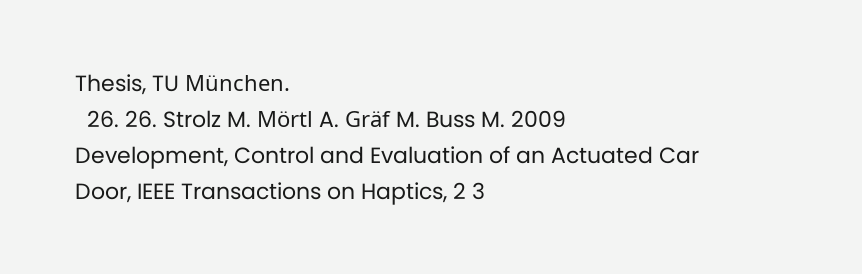Thesis, TU München.
  26. 26. Strolz M. Mörtl A. Gräf M. Buss M. 2009 Development, Control and Evaluation of an Actuated Car Door, IEEE Transactions on Haptics, 2 3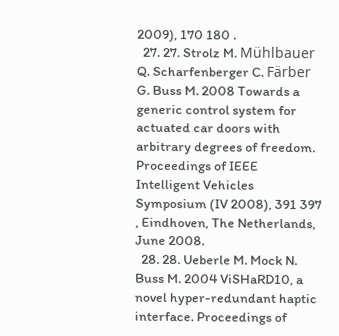2009), 170 180 .
  27. 27. Strolz M. Mühlbauer Q. Scharfenberger C. Färber G. Buss M. 2008 Towards a generic control system for actuated car doors with arbitrary degrees of freedom. Proceedings of IEEE Intelligent Vehicles Symposium (IV 2008), 391 397 , Eindhoven, The Netherlands, June 2008.
  28. 28. Ueberle M. Mock N. Buss M. 2004 ViSHaRD10, a novel hyper-redundant haptic interface. Proceedings of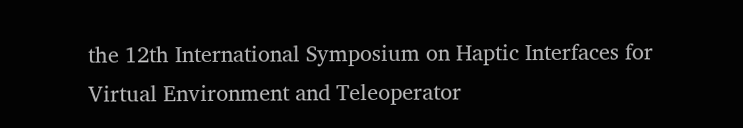the 12th International Symposium on Haptic Interfaces for Virtual Environment and Teleoperator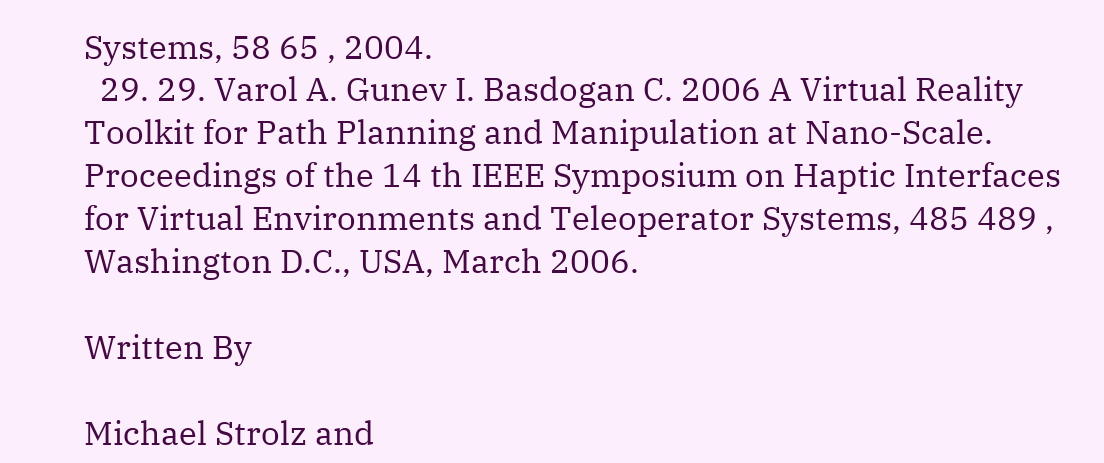Systems, 58 65 , 2004.
  29. 29. Varol A. Gunev I. Basdogan C. 2006 A Virtual Reality Toolkit for Path Planning and Manipulation at Nano-Scale. Proceedings of the 14 th IEEE Symposium on Haptic Interfaces for Virtual Environments and Teleoperator Systems, 485 489 , Washington D.C., USA, March 2006.

Written By

Michael Strolz and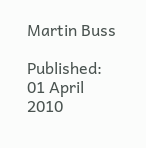Martin Buss

Published: 01 April 2010